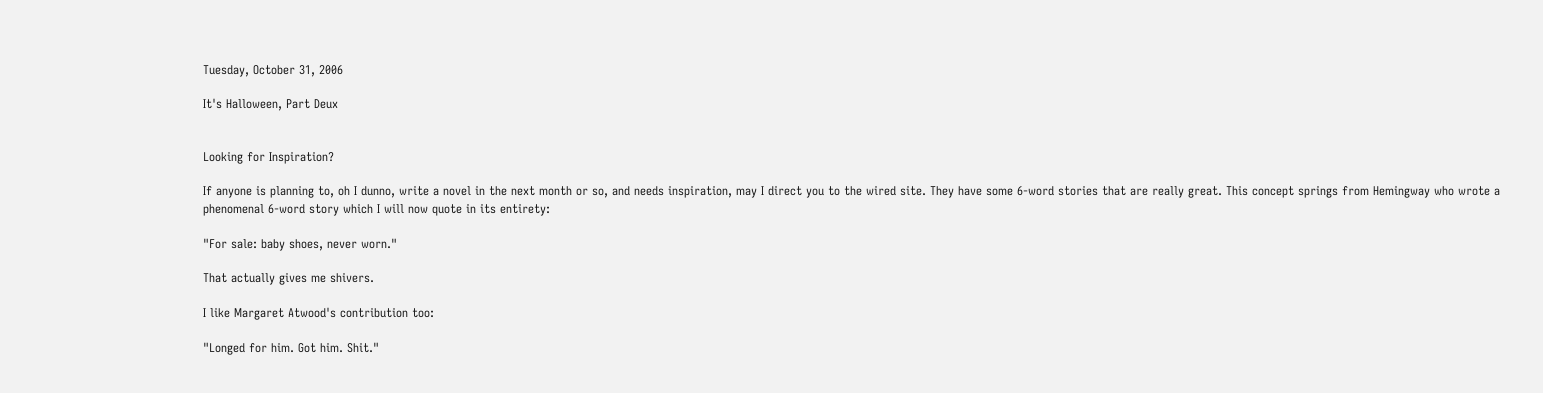Tuesday, October 31, 2006

It's Halloween, Part Deux


Looking for Inspiration?

If anyone is planning to, oh I dunno, write a novel in the next month or so, and needs inspiration, may I direct you to the wired site. They have some 6-word stories that are really great. This concept springs from Hemingway who wrote a phenomenal 6-word story which I will now quote in its entirety:

"For sale: baby shoes, never worn."

That actually gives me shivers.

I like Margaret Atwood's contribution too:

"Longed for him. Got him. Shit."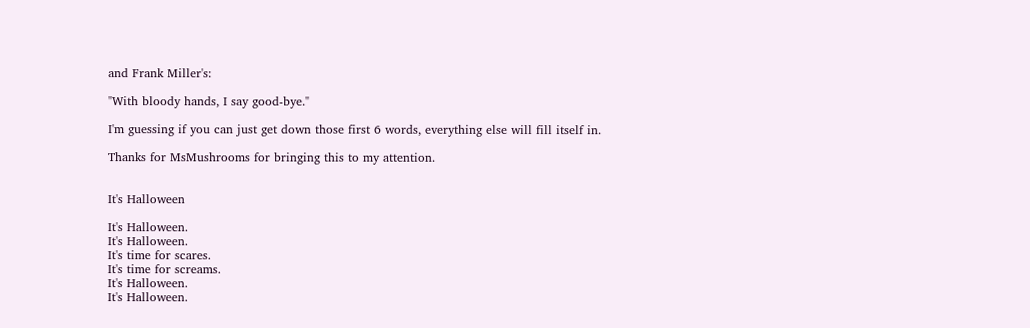and Frank Miller's:

"With bloody hands, I say good-bye."

I'm guessing if you can just get down those first 6 words, everything else will fill itself in.

Thanks for MsMushrooms for bringing this to my attention.


It's Halloween

It's Halloween.
It's Halloween.
It's time for scares.
It's time for screams.
It's Halloween.
It's Halloween.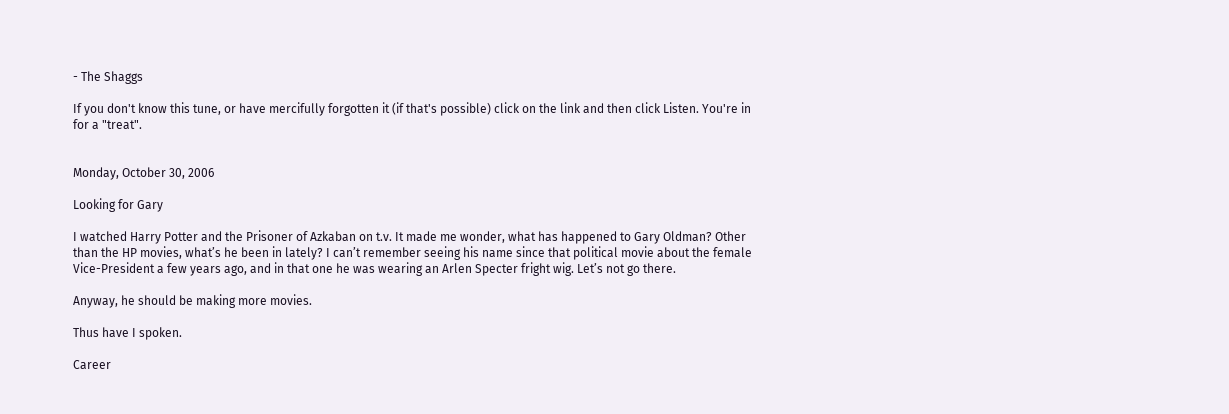- The Shaggs

If you don't know this tune, or have mercifully forgotten it (if that's possible) click on the link and then click Listen. You're in for a "treat".


Monday, October 30, 2006

Looking for Gary

I watched Harry Potter and the Prisoner of Azkaban on t.v. It made me wonder, what has happened to Gary Oldman? Other than the HP movies, what’s he been in lately? I can’t remember seeing his name since that political movie about the female Vice-President a few years ago, and in that one he was wearing an Arlen Specter fright wig. Let’s not go there.

Anyway, he should be making more movies.

Thus have I spoken.

Career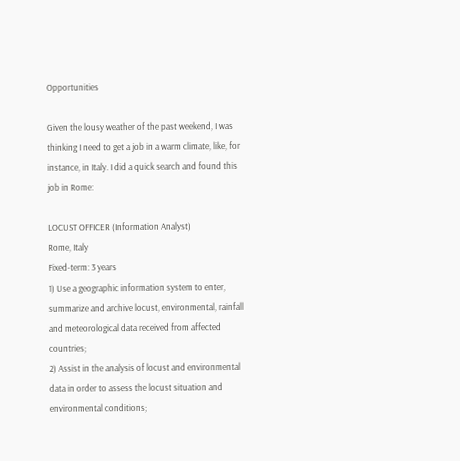Opportunities

Given the lousy weather of the past weekend, I was thinking I need to get a job in a warm climate, like, for instance, in Italy. I did a quick search and found this job in Rome:

LOCUST OFFICER (Information Analyst)
Rome, Italy
Fixed-term: 3 years
1) Use a geographic information system to enter, summarize and archive locust, environmental, rainfall and meteorological data received from affected countries;
2) Assist in the analysis of locust and environmental data in order to assess the locust situation and environmental conditions;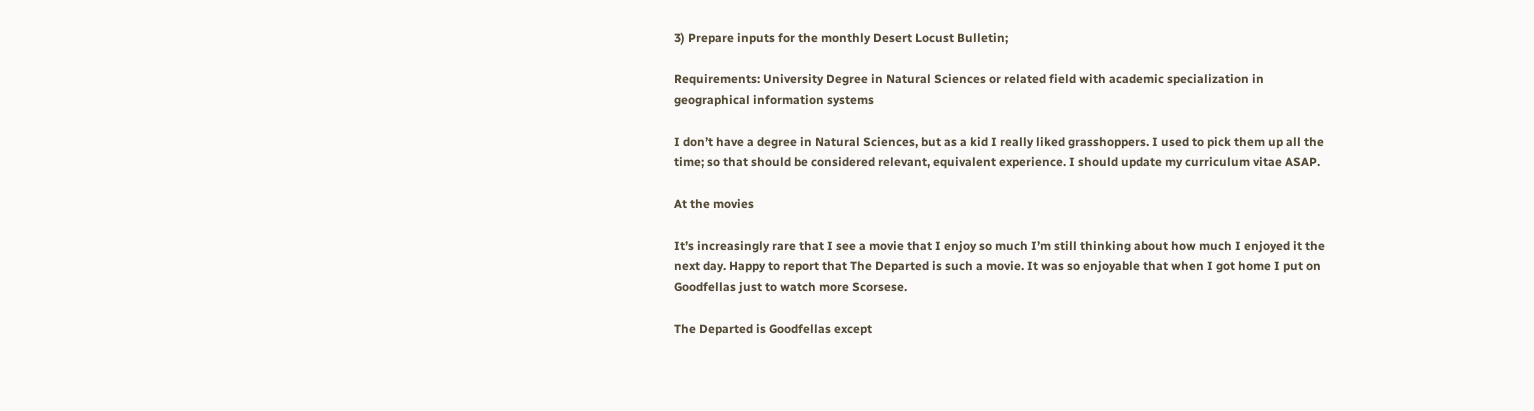3) Prepare inputs for the monthly Desert Locust Bulletin;

Requirements: University Degree in Natural Sciences or related field with academic specialization in geographical information systems

I don’t have a degree in Natural Sciences, but as a kid I really liked grasshoppers. I used to pick them up all the time; so that should be considered relevant, equivalent experience. I should update my curriculum vitae ASAP.

At the movies

It’s increasingly rare that I see a movie that I enjoy so much I’m still thinking about how much I enjoyed it the next day. Happy to report that The Departed is such a movie. It was so enjoyable that when I got home I put on Goodfellas just to watch more Scorsese.

The Departed is Goodfellas except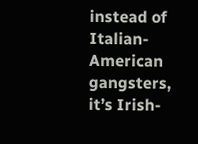instead of Italian-American gangsters, it’s Irish-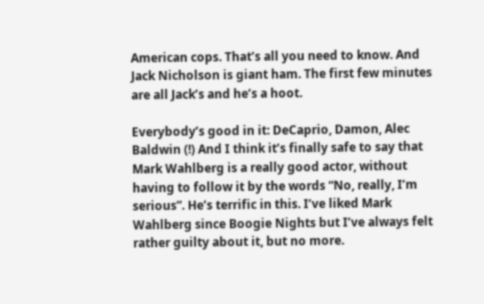American cops. That’s all you need to know. And Jack Nicholson is giant ham. The first few minutes are all Jack’s and he’s a hoot.

Everybody’s good in it: DeCaprio, Damon, Alec Baldwin (!) And I think it’s finally safe to say that Mark Wahlberg is a really good actor, without having to follow it by the words “No, really, I’m serious”. He’s terrific in this. I’ve liked Mark Wahlberg since Boogie Nights but I’ve always felt rather guilty about it, but no more.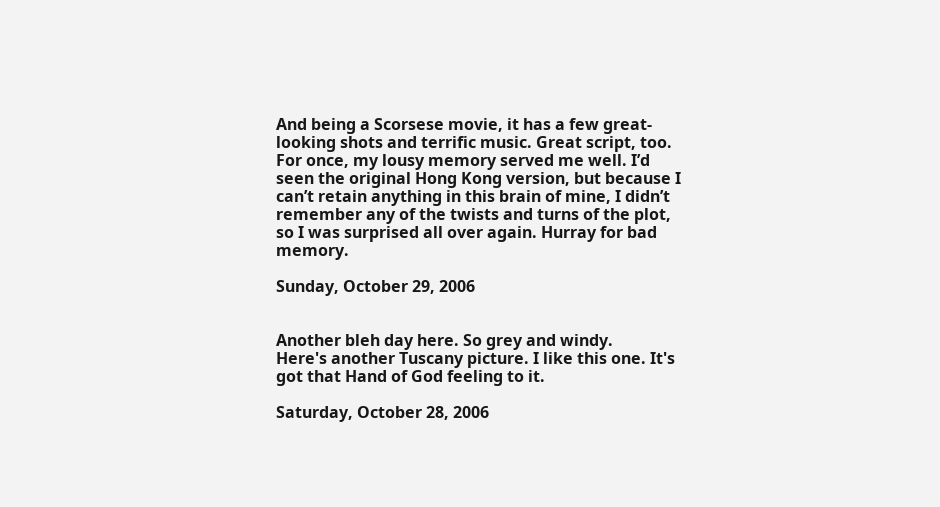And being a Scorsese movie, it has a few great-looking shots and terrific music. Great script, too. For once, my lousy memory served me well. I’d seen the original Hong Kong version, but because I can’t retain anything in this brain of mine, I didn’t remember any of the twists and turns of the plot, so I was surprised all over again. Hurray for bad memory.

Sunday, October 29, 2006


Another bleh day here. So grey and windy.
Here's another Tuscany picture. I like this one. It's got that Hand of God feeling to it.

Saturday, October 28, 2006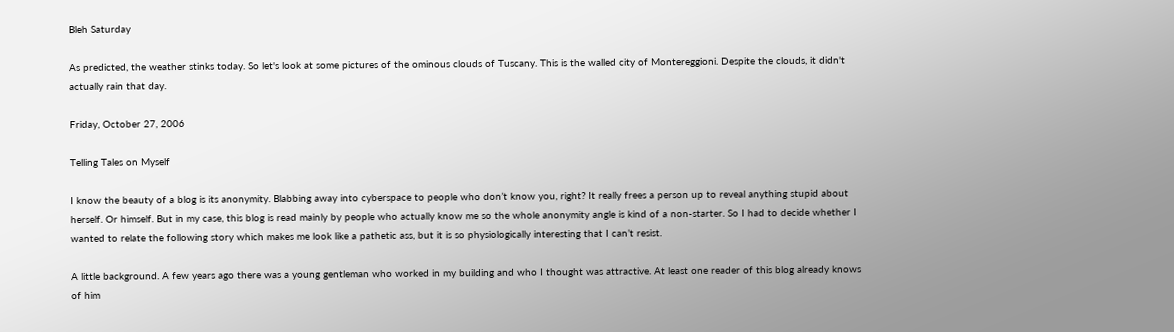Bleh Saturday

As predicted, the weather stinks today. So let's look at some pictures of the ominous clouds of Tuscany. This is the walled city of Montereggioni. Despite the clouds, it didn't actually rain that day.

Friday, October 27, 2006

Telling Tales on Myself

I know the beauty of a blog is its anonymity. Blabbing away into cyberspace to people who don’t know you, right? It really frees a person up to reveal anything stupid about herself. Or himself. But in my case, this blog is read mainly by people who actually know me so the whole anonymity angle is kind of a non-starter. So I had to decide whether I wanted to relate the following story which makes me look like a pathetic ass, but it is so physiologically interesting that I can’t resist.

A little background. A few years ago there was a young gentleman who worked in my building and who I thought was attractive. At least one reader of this blog already knows of him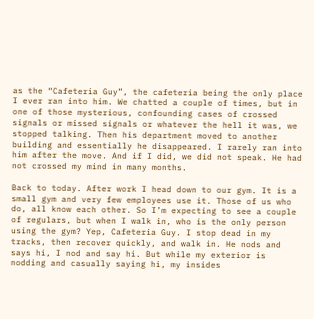as the “Cafeteria Guy”, the cafeteria being the only place I ever ran into him. We chatted a couple of times, but in one of those mysterious, confounding cases of crossed signals or missed signals or whatever the hell it was, we stopped talking. Then his department moved to another building and essentially he disappeared. I rarely ran into him after the move. And if I did, we did not speak. He had not crossed my mind in many months.

Back to today. After work I head down to our gym. It is a small gym and very few employees use it. Those of us who do, all know each other. So I’m expecting to see a couple of regulars, but when I walk in, who is the only person using the gym? Yep, Cafeteria Guy. I stop dead in my tracks, then recover quickly, and walk in. He nods and says hi, I nod and say hi. But while my exterior is nodding and casually saying hi, my insides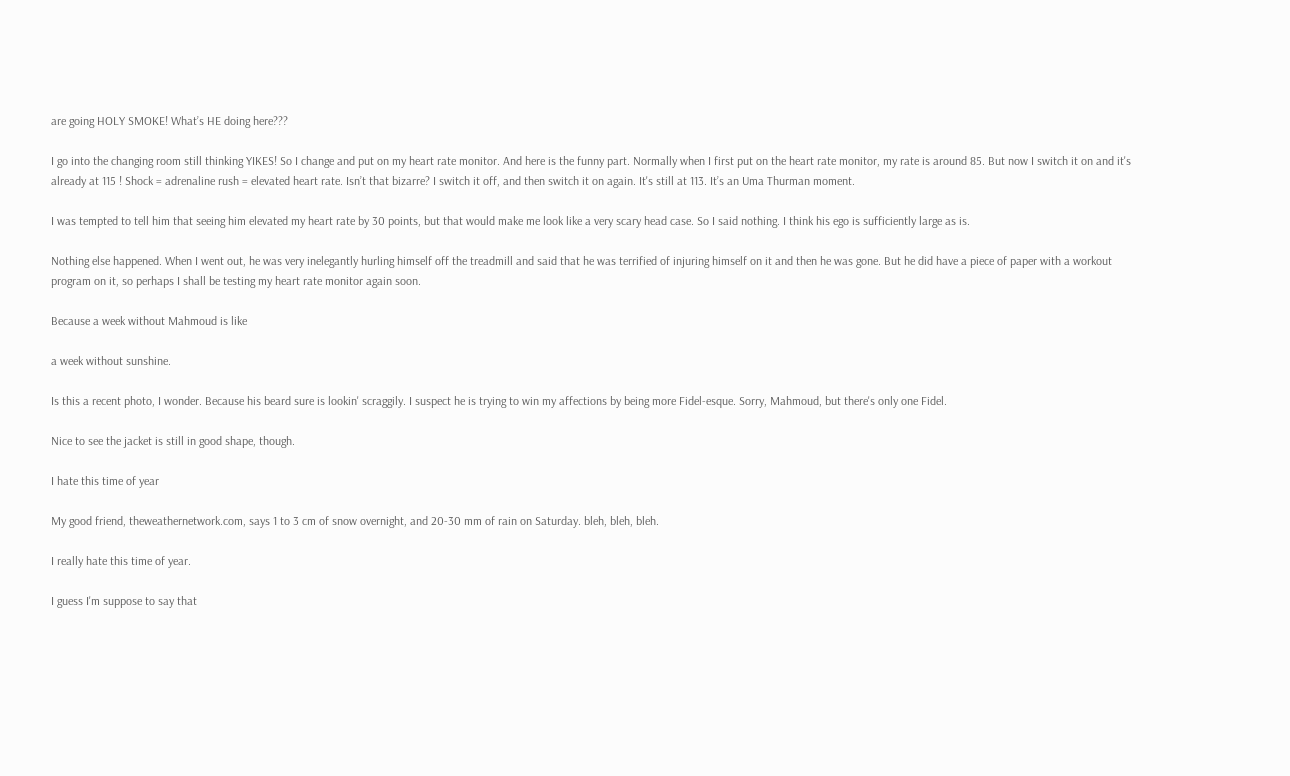are going HOLY SMOKE! What’s HE doing here???

I go into the changing room still thinking YIKES! So I change and put on my heart rate monitor. And here is the funny part. Normally when I first put on the heart rate monitor, my rate is around 85. But now I switch it on and it's already at 115 ! Shock = adrenaline rush = elevated heart rate. Isn’t that bizarre? I switch it off, and then switch it on again. It's still at 113. It’s an Uma Thurman moment.

I was tempted to tell him that seeing him elevated my heart rate by 30 points, but that would make me look like a very scary head case. So I said nothing. I think his ego is sufficiently large as is.

Nothing else happened. When I went out, he was very inelegantly hurling himself off the treadmill and said that he was terrified of injuring himself on it and then he was gone. But he did have a piece of paper with a workout program on it, so perhaps I shall be testing my heart rate monitor again soon.

Because a week without Mahmoud is like

a week without sunshine.

Is this a recent photo, I wonder. Because his beard sure is lookin' scraggily. I suspect he is trying to win my affections by being more Fidel-esque. Sorry, Mahmoud, but there's only one Fidel.

Nice to see the jacket is still in good shape, though.

I hate this time of year

My good friend, theweathernetwork.com, says 1 to 3 cm of snow overnight, and 20-30 mm of rain on Saturday. bleh, bleh, bleh.

I really hate this time of year.

I guess I'm suppose to say that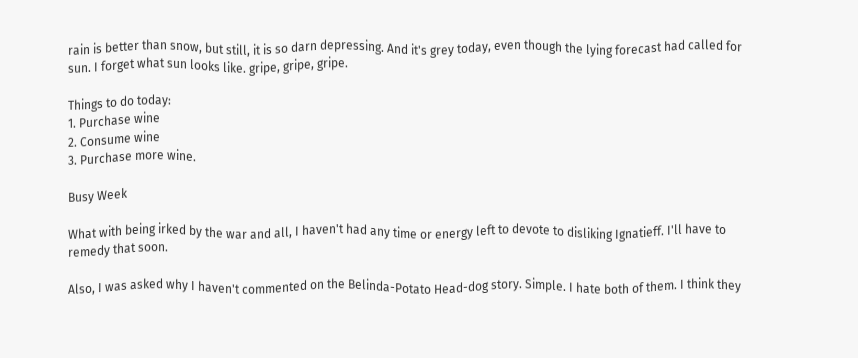rain is better than snow, but still, it is so darn depressing. And it's grey today, even though the lying forecast had called for sun. I forget what sun looks like. gripe, gripe, gripe.

Things to do today:
1. Purchase wine
2. Consume wine
3. Purchase more wine.

Busy Week

What with being irked by the war and all, I haven't had any time or energy left to devote to disliking Ignatieff. I'll have to remedy that soon.

Also, I was asked why I haven't commented on the Belinda-Potato Head-dog story. Simple. I hate both of them. I think they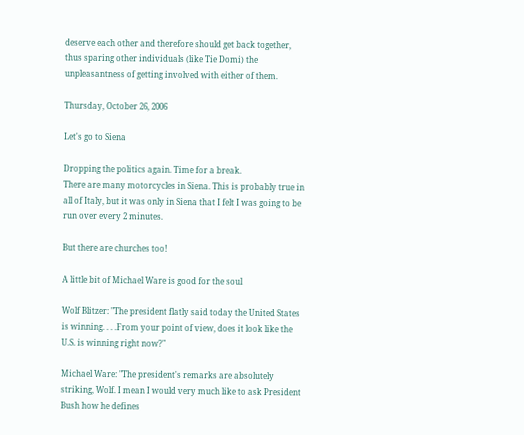deserve each other and therefore should get back together, thus sparing other individuals (like Tie Domi) the unpleasantness of getting involved with either of them.

Thursday, October 26, 2006

Let's go to Siena

Dropping the politics again. Time for a break.
There are many motorcycles in Siena. This is probably true in all of Italy, but it was only in Siena that I felt I was going to be run over every 2 minutes.

But there are churches too!

A little bit of Michael Ware is good for the soul

Wolf Blitzer: "The president flatly said today the United States is winning. . . .From your point of view, does it look like the U.S. is winning right now?"

Michael Ware: "The president's remarks are absolutely striking, Wolf. I mean I would very much like to ask President Bush how he defines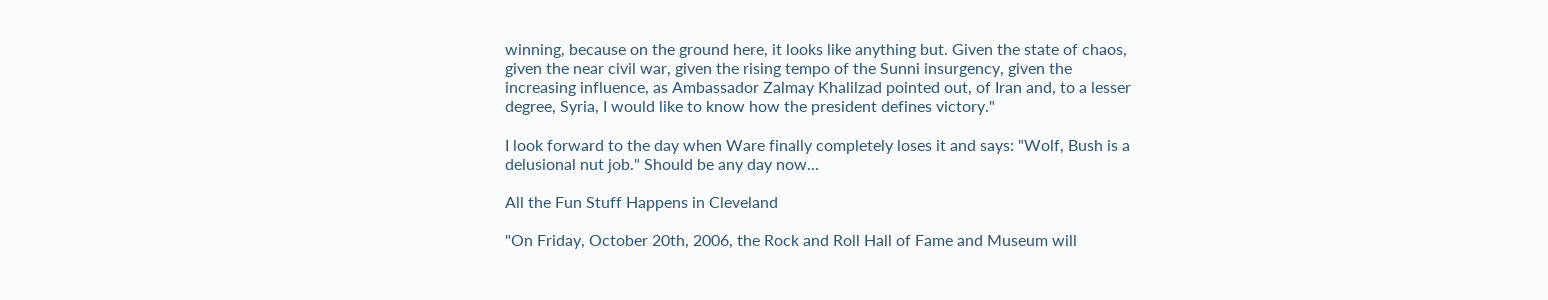winning, because on the ground here, it looks like anything but. Given the state of chaos, given the near civil war, given the rising tempo of the Sunni insurgency, given the increasing influence, as Ambassador Zalmay Khalilzad pointed out, of Iran and, to a lesser degree, Syria, I would like to know how the president defines victory."

I look forward to the day when Ware finally completely loses it and says: "Wolf, Bush is a delusional nut job." Should be any day now...

All the Fun Stuff Happens in Cleveland

"On Friday, October 20th, 2006, the Rock and Roll Hall of Fame and Museum will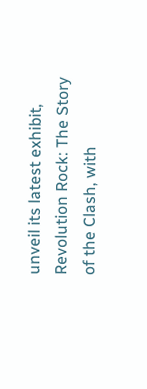unveil its latest exhibit, Revolution Rock: The Story of the Clash, with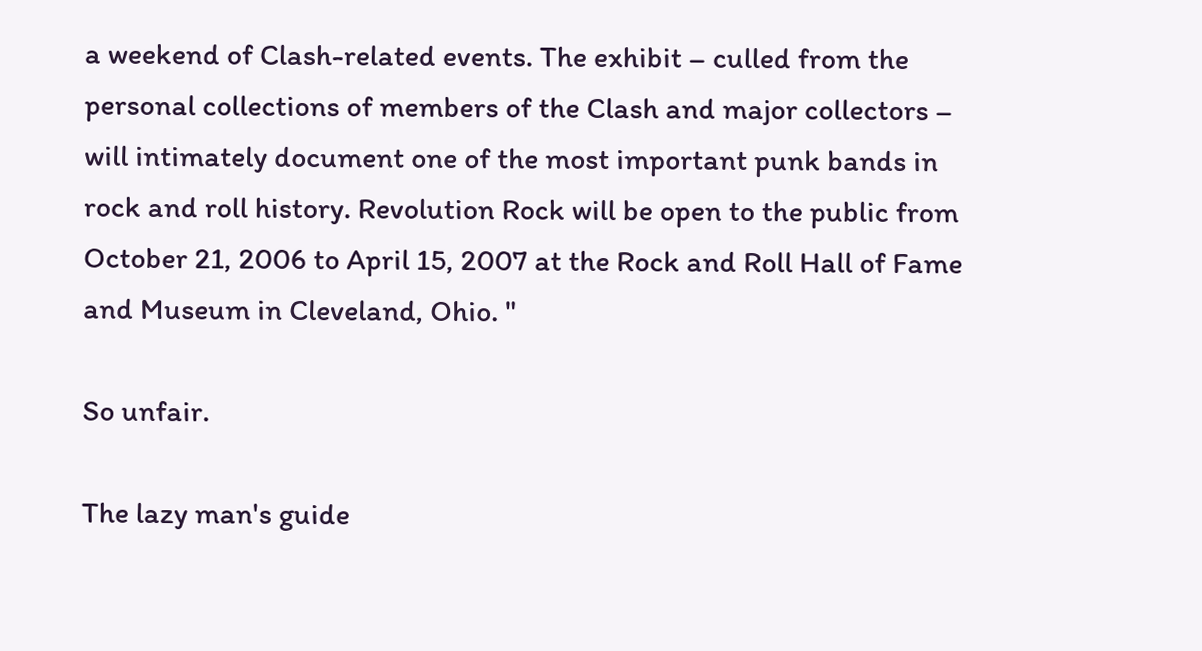a weekend of Clash-related events. The exhibit – culled from the personal collections of members of the Clash and major collectors – will intimately document one of the most important punk bands in rock and roll history. Revolution Rock will be open to the public from October 21, 2006 to April 15, 2007 at the Rock and Roll Hall of Fame and Museum in Cleveland, Ohio. "

So unfair.

The lazy man's guide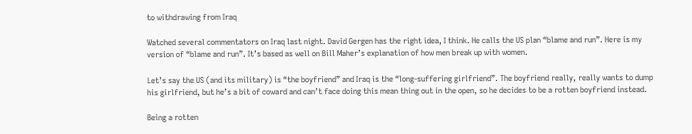to withdrawing from Iraq

Watched several commentators on Iraq last night. David Gergen has the right idea, I think. He calls the US plan “blame and run”. Here is my version of “blame and run”. It’s based as well on Bill Maher’s explanation of how men break up with women.

Let’s say the US (and its military) is “the boyfriend” and Iraq is the “long-suffering girlfriend”. The boyfriend really, really wants to dump his girlfriend, but he’s a bit of coward and can’t face doing this mean thing out in the open, so he decides to be a rotten boyfriend instead.

Being a rotten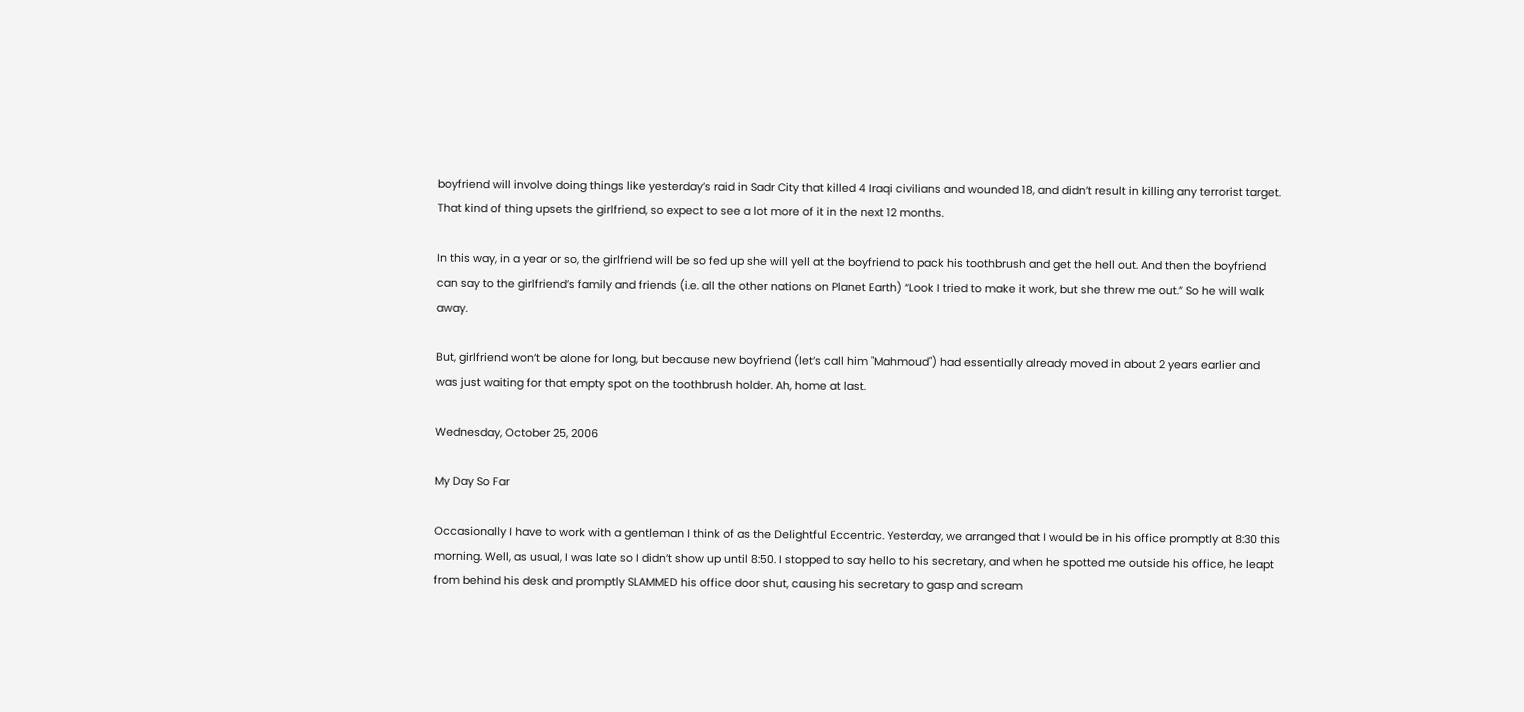boyfriend will involve doing things like yesterday’s raid in Sadr City that killed 4 Iraqi civilians and wounded 18, and didn’t result in killing any terrorist target. That kind of thing upsets the girlfriend, so expect to see a lot more of it in the next 12 months.

In this way, in a year or so, the girlfriend will be so fed up she will yell at the boyfriend to pack his toothbrush and get the hell out. And then the boyfriend can say to the girlfriend’s family and friends (i.e. all the other nations on Planet Earth) “Look I tried to make it work, but she threw me out.” So he will walk away.

But, girlfriend won’t be alone for long, but because new boyfriend (let’s call him "Mahmoud") had essentially already moved in about 2 years earlier and was just waiting for that empty spot on the toothbrush holder. Ah, home at last.

Wednesday, October 25, 2006

My Day So Far

Occasionally I have to work with a gentleman I think of as the Delightful Eccentric. Yesterday, we arranged that I would be in his office promptly at 8:30 this morning. Well, as usual, I was late so I didn’t show up until 8:50. I stopped to say hello to his secretary, and when he spotted me outside his office, he leapt from behind his desk and promptly SLAMMED his office door shut, causing his secretary to gasp and scream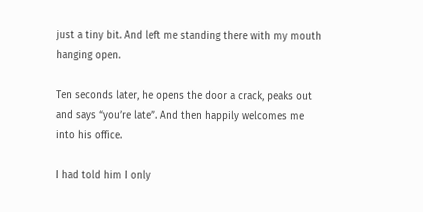just a tiny bit. And left me standing there with my mouth hanging open.

Ten seconds later, he opens the door a crack, peaks out and says “you’re late”. And then happily welcomes me into his office.

I had told him I only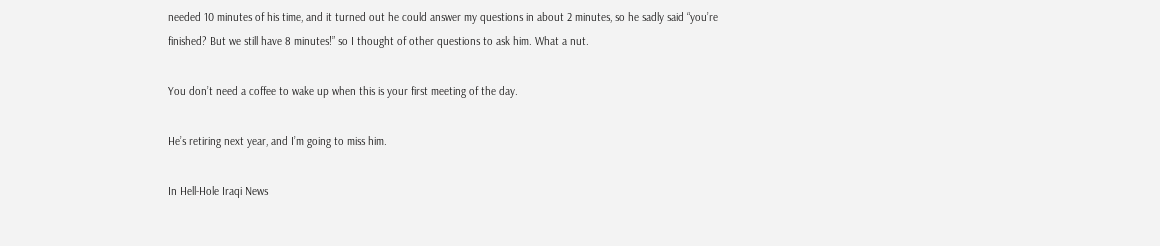needed 10 minutes of his time, and it turned out he could answer my questions in about 2 minutes, so he sadly said “you’re finished? But we still have 8 minutes!” so I thought of other questions to ask him. What a nut.

You don’t need a coffee to wake up when this is your first meeting of the day.

He’s retiring next year, and I’m going to miss him.

In Hell-Hole Iraqi News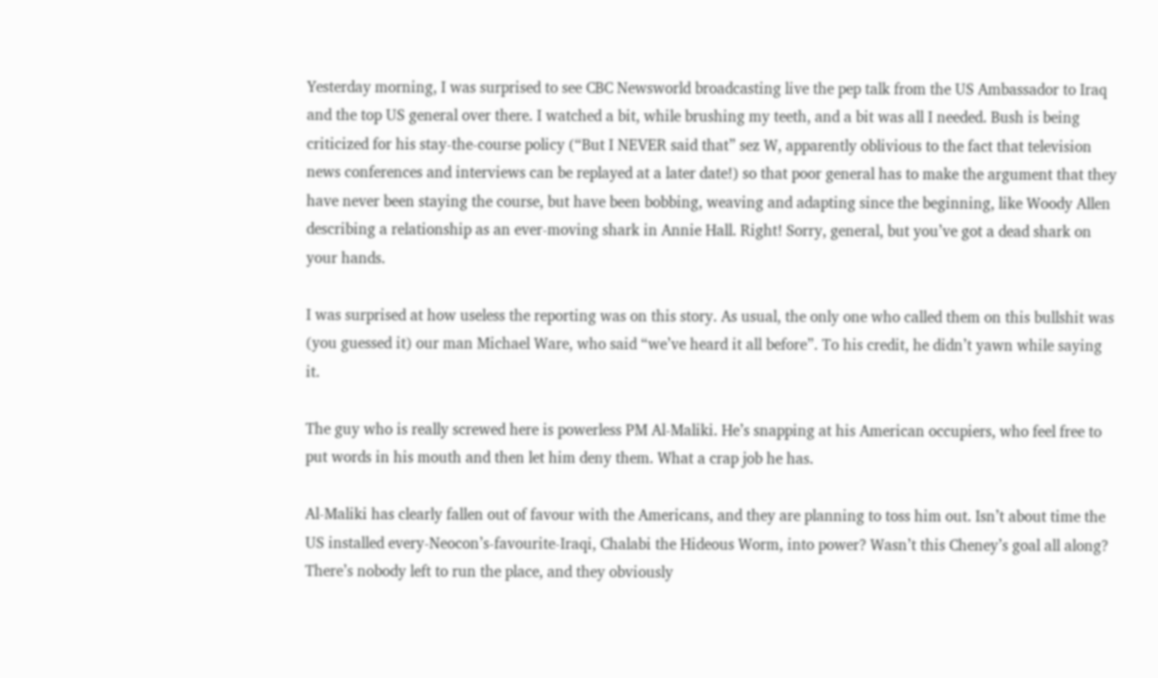Yesterday morning, I was surprised to see CBC Newsworld broadcasting live the pep talk from the US Ambassador to Iraq and the top US general over there. I watched a bit, while brushing my teeth, and a bit was all I needed. Bush is being criticized for his stay-the-course policy (“But I NEVER said that” sez W, apparently oblivious to the fact that television news conferences and interviews can be replayed at a later date!) so that poor general has to make the argument that they have never been staying the course, but have been bobbing, weaving and adapting since the beginning, like Woody Allen describing a relationship as an ever-moving shark in Annie Hall. Right! Sorry, general, but you’ve got a dead shark on your hands.

I was surprised at how useless the reporting was on this story. As usual, the only one who called them on this bullshit was (you guessed it) our man Michael Ware, who said “we’ve heard it all before”. To his credit, he didn’t yawn while saying it.

The guy who is really screwed here is powerless PM Al-Maliki. He’s snapping at his American occupiers, who feel free to put words in his mouth and then let him deny them. What a crap job he has.

Al-Maliki has clearly fallen out of favour with the Americans, and they are planning to toss him out. Isn’t about time the US installed every-Neocon’s-favourite-Iraqi, Chalabi the Hideous Worm, into power? Wasn’t this Cheney’s goal all along? There’s nobody left to run the place, and they obviously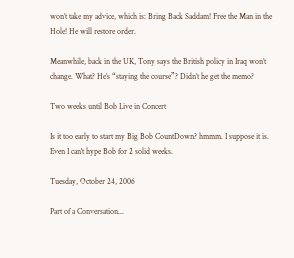won’t take my advice, which is: Bring Back Saddam! Free the Man in the Hole! He will restore order.

Meanwhile, back in the UK, Tony says the British policy in Iraq won’t change. What? He’s “staying the course”? Didn’t he get the memo?

Two weeks until Bob Live in Concert

Is it too early to start my Big Bob CountDown? hmmm. I suppose it is. Even I can't hype Bob for 2 solid weeks.

Tuesday, October 24, 2006

Part of a Conversation...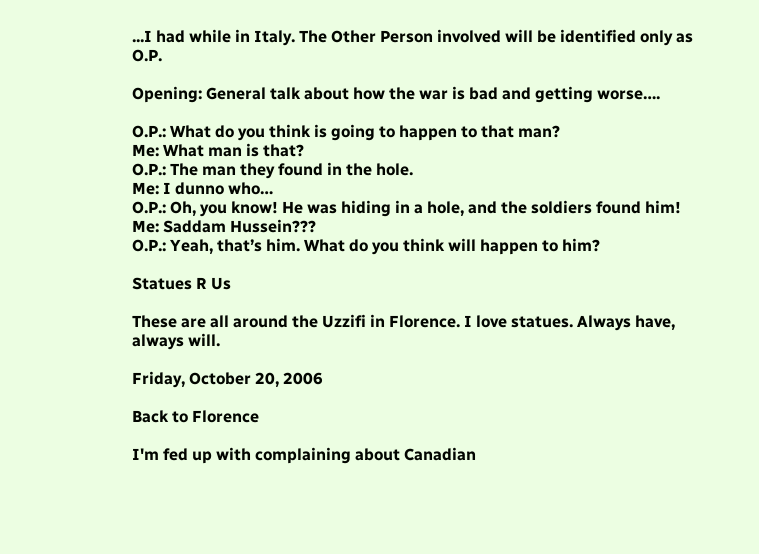...I had while in Italy. The Other Person involved will be identified only as O.P.

Opening: General talk about how the war is bad and getting worse….

O.P.: What do you think is going to happen to that man?
Me: What man is that?
O.P.: The man they found in the hole.
Me: I dunno who…
O.P.: Oh, you know! He was hiding in a hole, and the soldiers found him!
Me: Saddam Hussein???
O.P.: Yeah, that’s him. What do you think will happen to him?

Statues R Us

These are all around the Uzzifi in Florence. I love statues. Always have, always will.

Friday, October 20, 2006

Back to Florence

I'm fed up with complaining about Canadian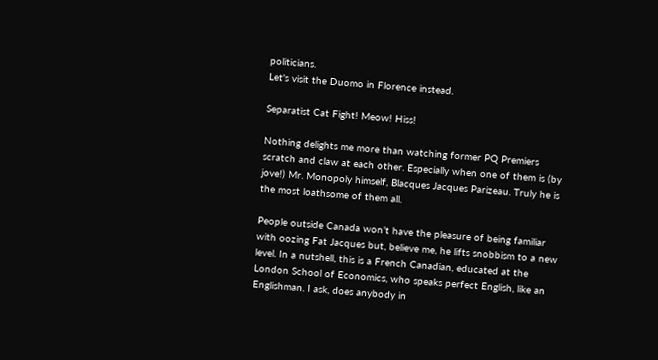politicians.
Let's visit the Duomo in Florence instead.

Separatist Cat Fight! Meow! Hiss!

Nothing delights me more than watching former PQ Premiers scratch and claw at each other. Especially when one of them is (by jove!) Mr. Monopoly himself, Blacques Jacques Parizeau. Truly he is the most loathsome of them all.

People outside Canada won’t have the pleasure of being familiar with oozing Fat Jacques but, believe me, he lifts snobbism to a new level. In a nutshell, this is a French Canadian, educated at the London School of Economics, who speaks perfect English, like an Englishman. I ask, does anybody in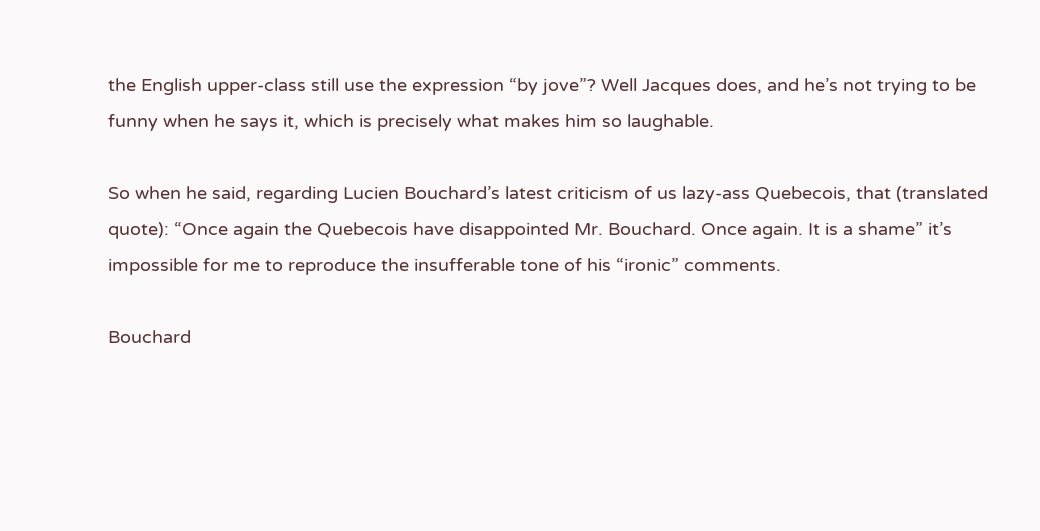the English upper-class still use the expression “by jove”? Well Jacques does, and he’s not trying to be funny when he says it, which is precisely what makes him so laughable.

So when he said, regarding Lucien Bouchard’s latest criticism of us lazy-ass Quebecois, that (translated quote): “Once again the Quebecois have disappointed Mr. Bouchard. Once again. It is a shame” it’s impossible for me to reproduce the insufferable tone of his “ironic” comments.

Bouchard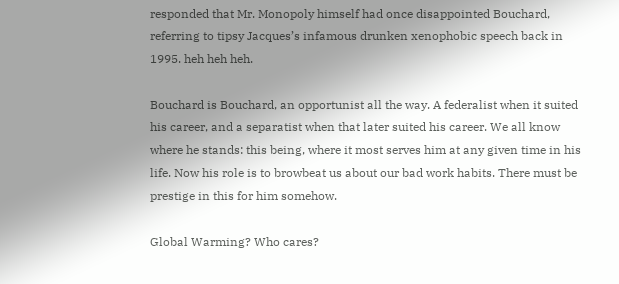responded that Mr. Monopoly himself had once disappointed Bouchard, referring to tipsy Jacques’s infamous drunken xenophobic speech back in 1995. heh heh heh.

Bouchard is Bouchard, an opportunist all the way. A federalist when it suited his career, and a separatist when that later suited his career. We all know where he stands: this being, where it most serves him at any given time in his life. Now his role is to browbeat us about our bad work habits. There must be prestige in this for him somehow.

Global Warming? Who cares?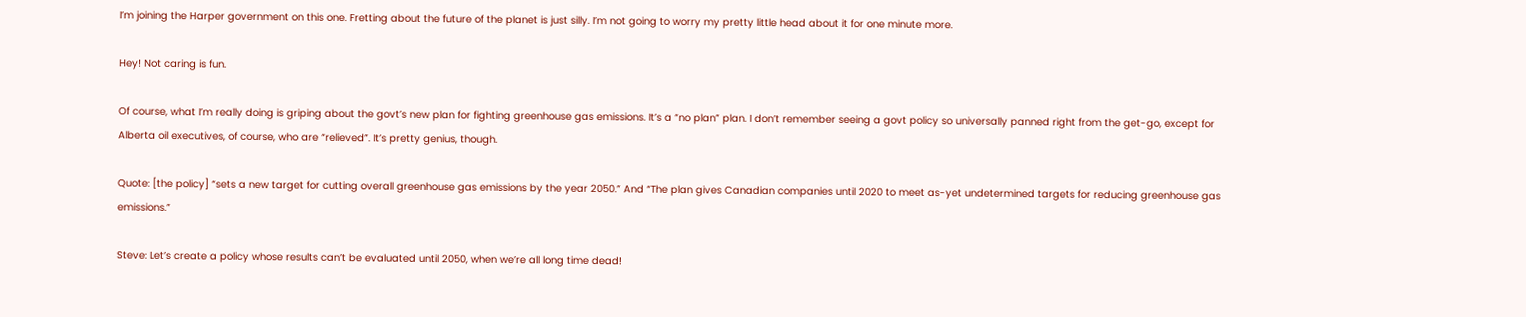I’m joining the Harper government on this one. Fretting about the future of the planet is just silly. I’m not going to worry my pretty little head about it for one minute more.

Hey! Not caring is fun.

Of course, what I’m really doing is griping about the govt’s new plan for fighting greenhouse gas emissions. It’s a “no plan” plan. I don’t remember seeing a govt policy so universally panned right from the get-go, except for Alberta oil executives, of course, who are “relieved”. It’s pretty genius, though.

Quote: [the policy] “sets a new target for cutting overall greenhouse gas emissions by the year 2050.” And “The plan gives Canadian companies until 2020 to meet as-yet undetermined targets for reducing greenhouse gas emissions.”

Steve: Let’s create a policy whose results can’t be evaluated until 2050, when we’re all long time dead!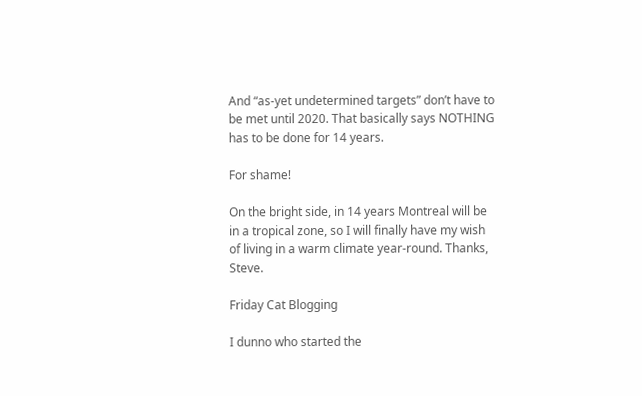And “as-yet undetermined targets” don’t have to be met until 2020. That basically says NOTHING has to be done for 14 years.

For shame!

On the bright side, in 14 years Montreal will be in a tropical zone, so I will finally have my wish of living in a warm climate year-round. Thanks, Steve.

Friday Cat Blogging

I dunno who started the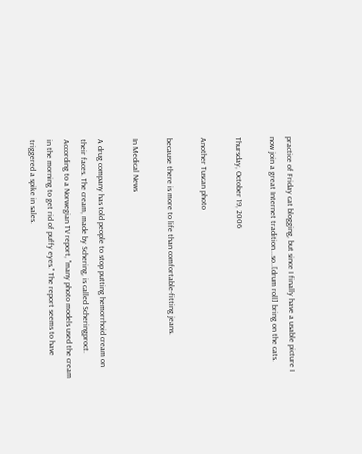practice of Friday cat blogging, but since I finally have a usable picture I now join a great Internet tradition...so..[drum roll] bring on the cats.

Thursday, October 19, 2006

Another Tuscan photo

because there is more to life than comfortable-fitting jeans.

In Medical News

A drug company has told people to stop putting hemorrhoid cream on their faces. The cream, made by Schering, is called Scheringproct. According to a Norwegian TV report, "many photo models used the cream in the morning to get rid of puffy eyes." The report seems to have triggered a spike in sales.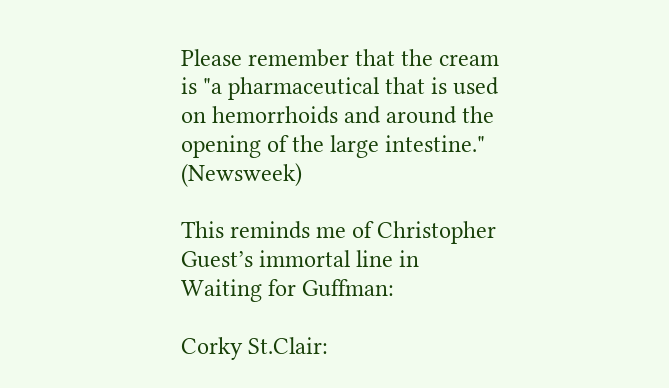Please remember that the cream is "a pharmaceutical that is used on hemorrhoids and around the opening of the large intestine." (Newsweek)

This reminds me of Christopher Guest’s immortal line in Waiting for Guffman:

Corky St.Clair: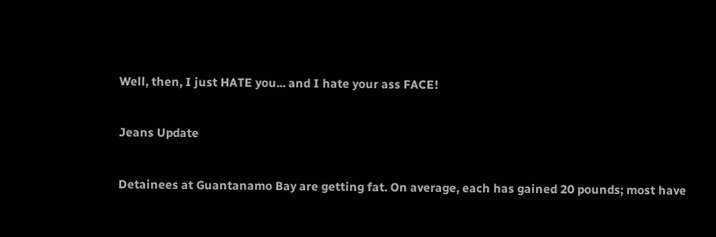Well, then, I just HATE you... and I hate your ass FACE!

Jeans Update

Detainees at Guantanamo Bay are getting fat. On average, each has gained 20 pounds; most have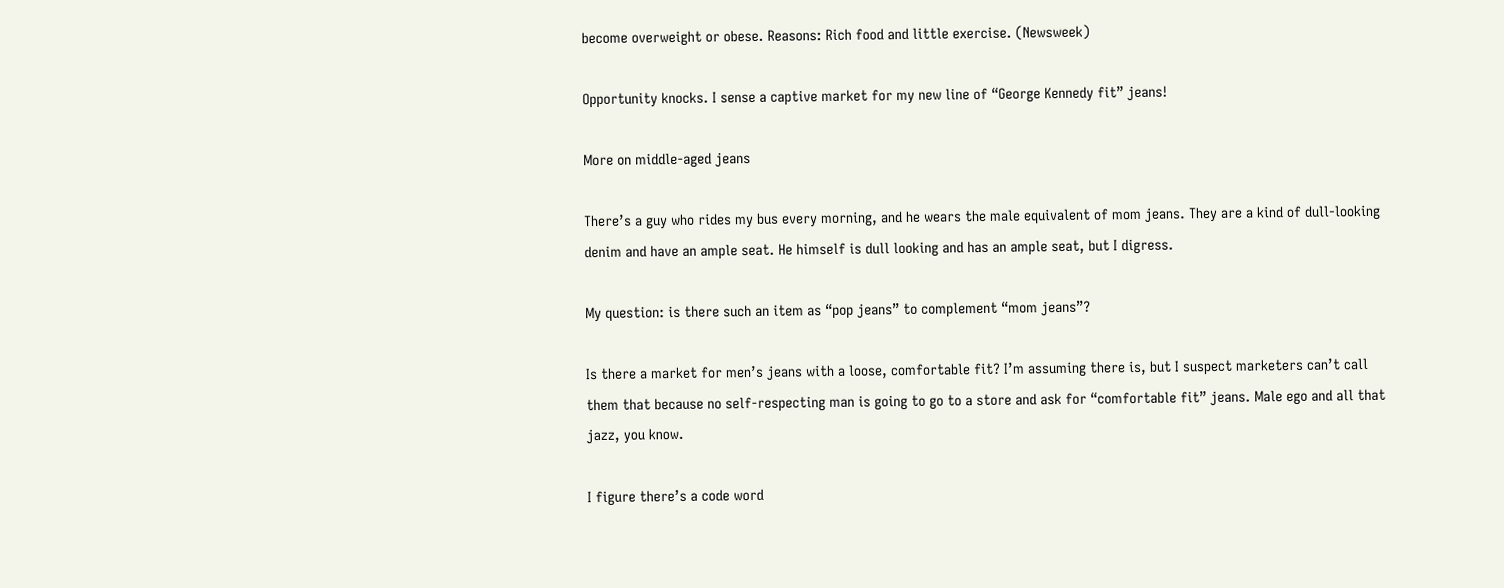become overweight or obese. Reasons: Rich food and little exercise. (Newsweek)

Opportunity knocks. I sense a captive market for my new line of “George Kennedy fit” jeans!

More on middle-aged jeans

There’s a guy who rides my bus every morning, and he wears the male equivalent of mom jeans. They are a kind of dull-looking denim and have an ample seat. He himself is dull looking and has an ample seat, but I digress.

My question: is there such an item as “pop jeans” to complement “mom jeans”?

Is there a market for men’s jeans with a loose, comfortable fit? I’m assuming there is, but I suspect marketers can’t call them that because no self-respecting man is going to go to a store and ask for “comfortable fit” jeans. Male ego and all that jazz, you know.

I figure there’s a code word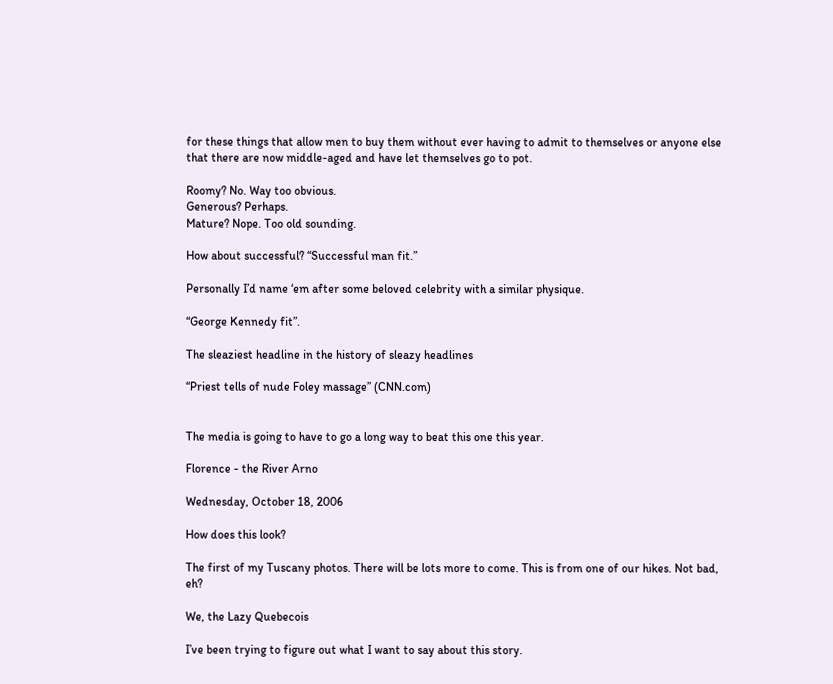for these things that allow men to buy them without ever having to admit to themselves or anyone else that there are now middle-aged and have let themselves go to pot.

Roomy? No. Way too obvious.
Generous? Perhaps.
Mature? Nope. Too old sounding.

How about successful? “Successful man fit.”

Personally I’d name ‘em after some beloved celebrity with a similar physique.

“George Kennedy fit”.

The sleaziest headline in the history of sleazy headlines

“Priest tells of nude Foley massage” (CNN.com)


The media is going to have to go a long way to beat this one this year.

Florence - the River Arno

Wednesday, October 18, 2006

How does this look?

The first of my Tuscany photos. There will be lots more to come. This is from one of our hikes. Not bad, eh?

We, the Lazy Quebecois

I’ve been trying to figure out what I want to say about this story.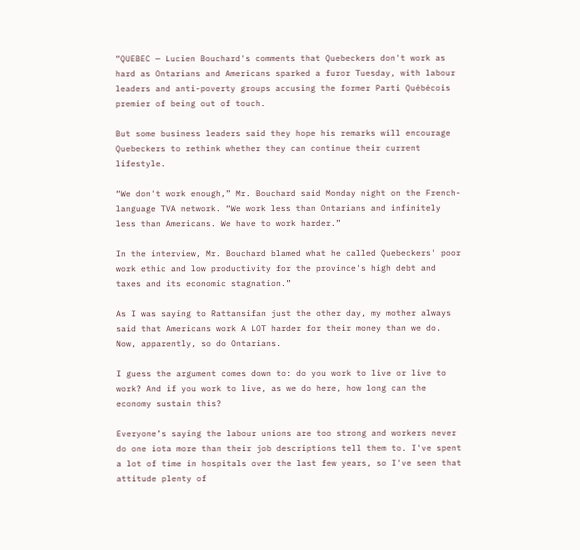“QUEBEC — Lucien Bouchard's comments that Quebeckers don't work as hard as Ontarians and Americans sparked a furor Tuesday, with labour leaders and anti-poverty groups accusing the former Parti Québécois premier of being out of touch.

But some business leaders said they hope his remarks will encourage Quebeckers to rethink whether they can continue their current lifestyle.

“We don't work enough,” Mr. Bouchard said Monday night on the French-language TVA network. “We work less than Ontarians and infinitely less than Americans. We have to work harder.”

In the interview, Mr. Bouchard blamed what he called Quebeckers' poor work ethic and low productivity for the province's high debt and taxes and its economic stagnation.”

As I was saying to Rattansifan just the other day, my mother always said that Americans work A LOT harder for their money than we do. Now, apparently, so do Ontarians.

I guess the argument comes down to: do you work to live or live to work? And if you work to live, as we do here, how long can the economy sustain this?

Everyone’s saying the labour unions are too strong and workers never do one iota more than their job descriptions tell them to. I've spent a lot of time in hospitals over the last few years, so I've seen that attitude plenty of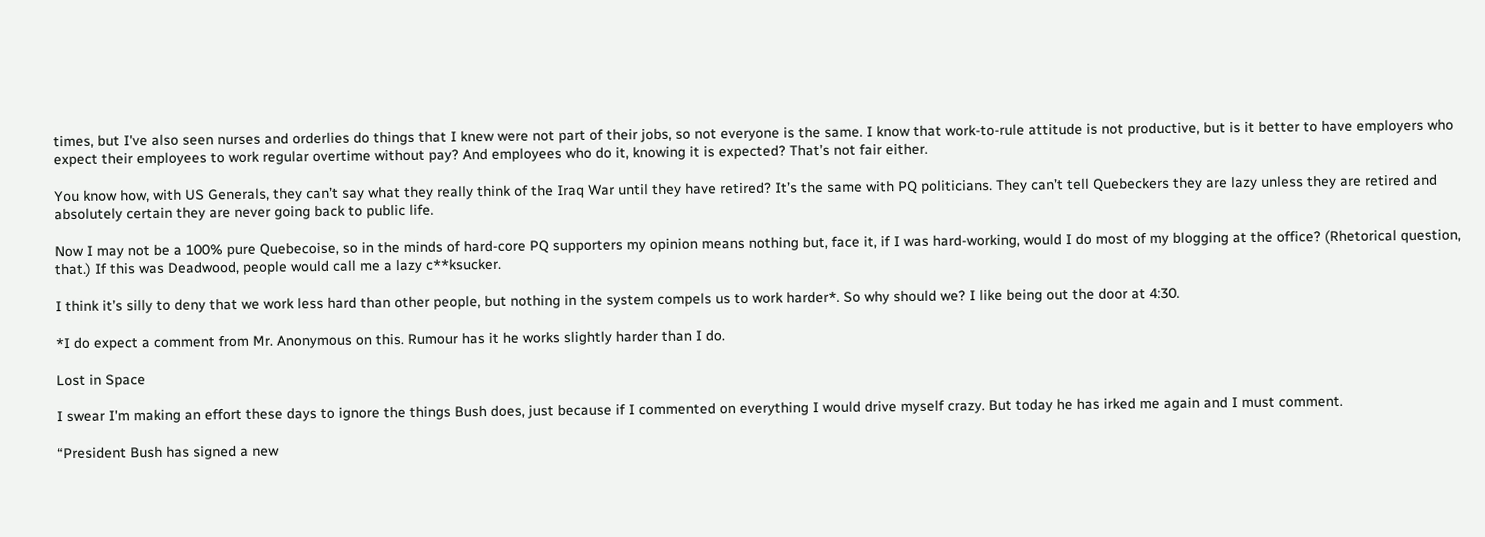times, but I've also seen nurses and orderlies do things that I knew were not part of their jobs, so not everyone is the same. I know that work-to-rule attitude is not productive, but is it better to have employers who expect their employees to work regular overtime without pay? And employees who do it, knowing it is expected? That’s not fair either.

You know how, with US Generals, they can’t say what they really think of the Iraq War until they have retired? It’s the same with PQ politicians. They can’t tell Quebeckers they are lazy unless they are retired and absolutely certain they are never going back to public life.

Now I may not be a 100% pure Quebecoise, so in the minds of hard-core PQ supporters my opinion means nothing but, face it, if I was hard-working, would I do most of my blogging at the office? (Rhetorical question, that.) If this was Deadwood, people would call me a lazy c**ksucker.

I think it’s silly to deny that we work less hard than other people, but nothing in the system compels us to work harder*. So why should we? I like being out the door at 4:30.

*I do expect a comment from Mr. Anonymous on this. Rumour has it he works slightly harder than I do.

Lost in Space

I swear I'm making an effort these days to ignore the things Bush does, just because if I commented on everything I would drive myself crazy. But today he has irked me again and I must comment.

“President Bush has signed a new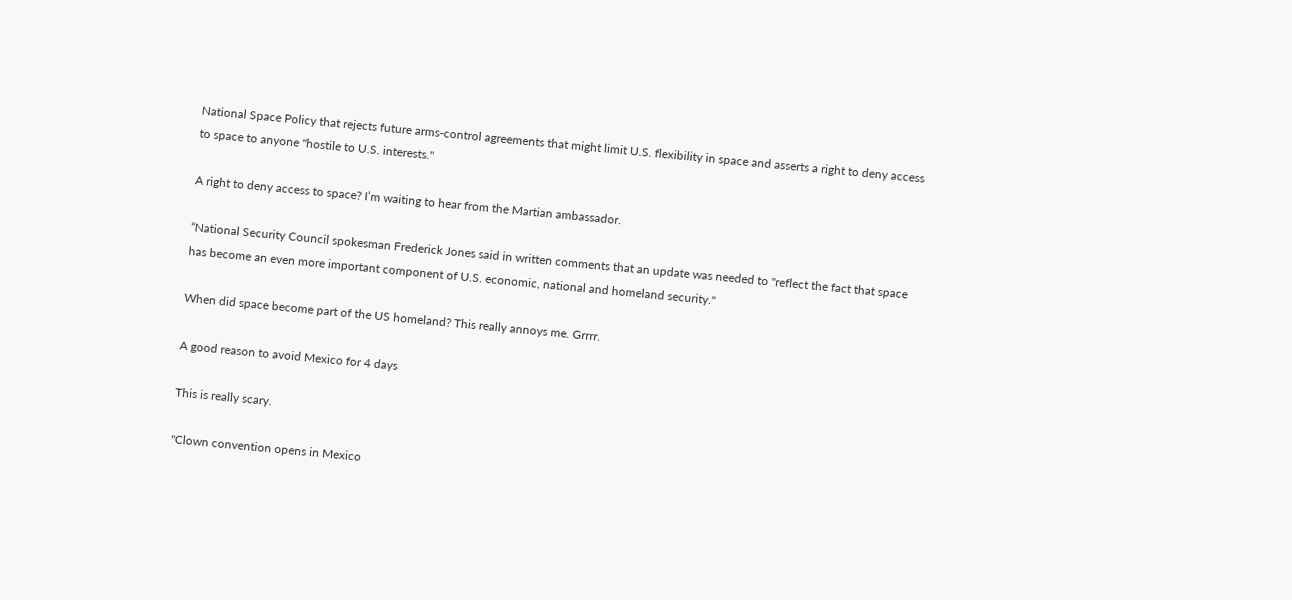National Space Policy that rejects future arms-control agreements that might limit U.S. flexibility in space and asserts a right to deny access to space to anyone "hostile to U.S. interests."

A right to deny access to space? I’m waiting to hear from the Martian ambassador.

“National Security Council spokesman Frederick Jones said in written comments that an update was needed to "reflect the fact that space has become an even more important component of U.S. economic, national and homeland security."

When did space become part of the US homeland? This really annoys me. Grrrr.

A good reason to avoid Mexico for 4 days

This is really scary.

"Clown convention opens in Mexico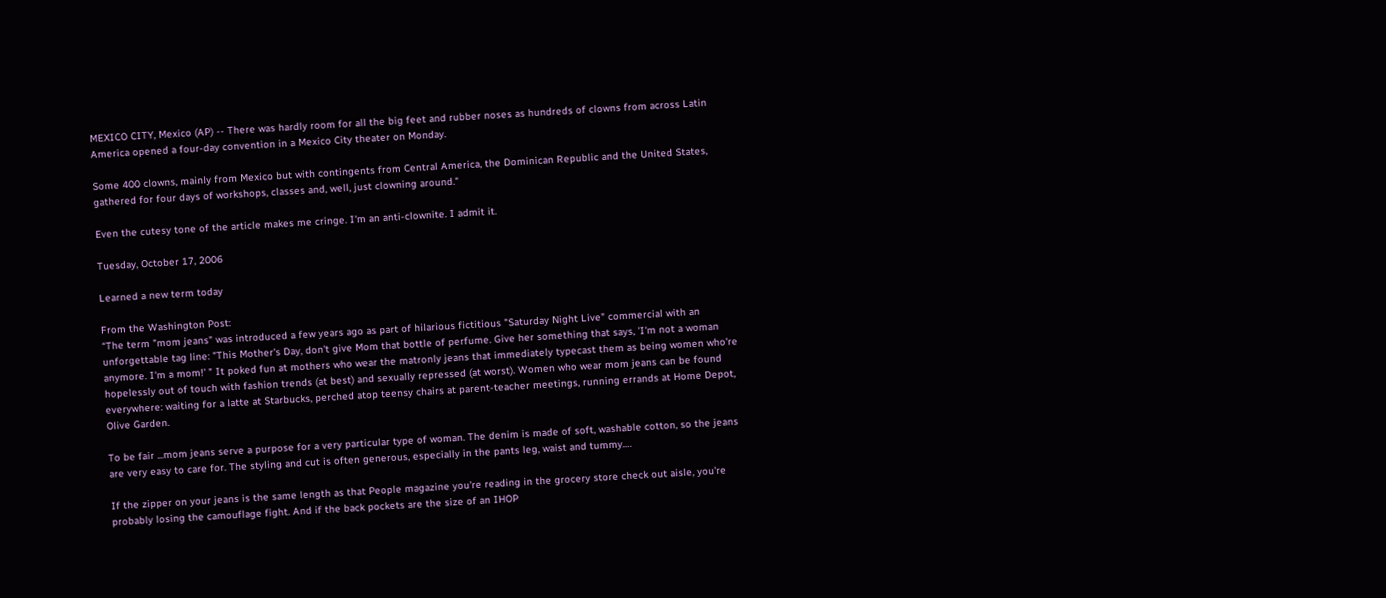MEXICO CITY, Mexico (AP) -- There was hardly room for all the big feet and rubber noses as hundreds of clowns from across Latin America opened a four-day convention in a Mexico City theater on Monday.

Some 400 clowns, mainly from Mexico but with contingents from Central America, the Dominican Republic and the United States, gathered for four days of workshops, classes and, well, just clowning around."

Even the cutesy tone of the article makes me cringe. I'm an anti-clownite. I admit it.

Tuesday, October 17, 2006

Learned a new term today

From the Washington Post:
“The term "mom jeans" was introduced a few years ago as part of hilarious fictitious "Saturday Night Live" commercial with an unforgettable tag line: "This Mother's Day, don't give Mom that bottle of perfume. Give her something that says, 'I'm not a woman anymore. I'm a mom!' " It poked fun at mothers who wear the matronly jeans that immediately typecast them as being women who're hopelessly out of touch with fashion trends (at best) and sexually repressed (at worst). Women who wear mom jeans can be found everywhere: waiting for a latte at Starbucks, perched atop teensy chairs at parent-teacher meetings, running errands at Home Depot, Olive Garden.

To be fair ...mom jeans serve a purpose for a very particular type of woman. The denim is made of soft, washable cotton, so the jeans are very easy to care for. The styling and cut is often generous, especially in the pants leg, waist and tummy….

If the zipper on your jeans is the same length as that People magazine you're reading in the grocery store check out aisle, you're probably losing the camouflage fight. And if the back pockets are the size of an IHOP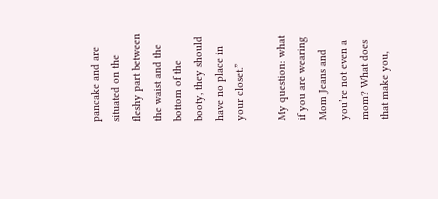pancake and are situated on the fleshy part between the waist and the bottom of the booty, they should have no place in your closet.”

My question: what if you are wearing Mom Jeans and you’re not even a mom? What does that make you,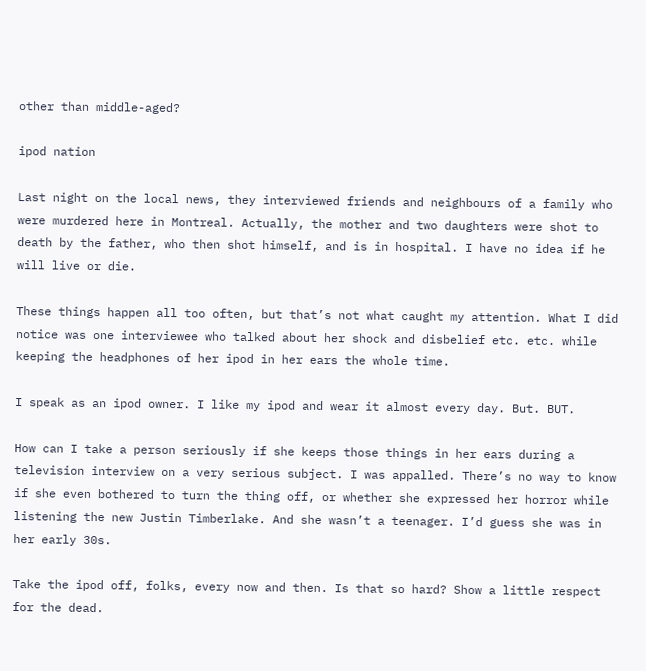other than middle-aged?

ipod nation

Last night on the local news, they interviewed friends and neighbours of a family who were murdered here in Montreal. Actually, the mother and two daughters were shot to death by the father, who then shot himself, and is in hospital. I have no idea if he will live or die.

These things happen all too often, but that’s not what caught my attention. What I did notice was one interviewee who talked about her shock and disbelief etc. etc. while keeping the headphones of her ipod in her ears the whole time.

I speak as an ipod owner. I like my ipod and wear it almost every day. But. BUT.

How can I take a person seriously if she keeps those things in her ears during a television interview on a very serious subject. I was appalled. There’s no way to know if she even bothered to turn the thing off, or whether she expressed her horror while listening the new Justin Timberlake. And she wasn’t a teenager. I’d guess she was in her early 30s.

Take the ipod off, folks, every now and then. Is that so hard? Show a little respect for the dead.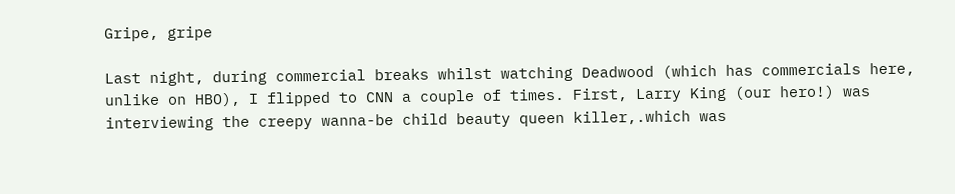Gripe, gripe

Last night, during commercial breaks whilst watching Deadwood (which has commercials here, unlike on HBO), I flipped to CNN a couple of times. First, Larry King (our hero!) was interviewing the creepy wanna-be child beauty queen killer,.which was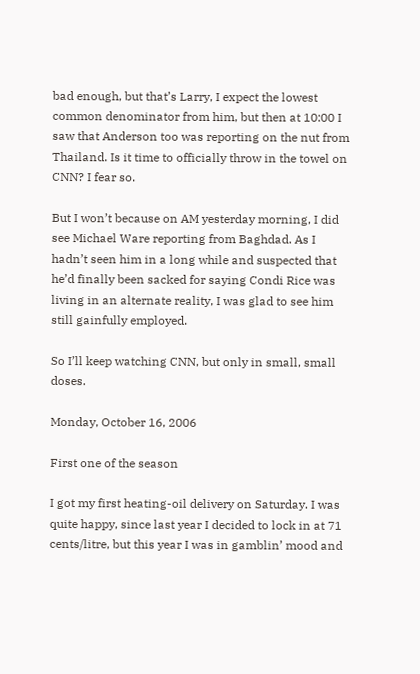bad enough, but that’s Larry, I expect the lowest common denominator from him, but then at 10:00 I saw that Anderson too was reporting on the nut from Thailand. Is it time to officially throw in the towel on CNN? I fear so.

But I won’t because on AM yesterday morning, I did see Michael Ware reporting from Baghdad. As I hadn’t seen him in a long while and suspected that he’d finally been sacked for saying Condi Rice was living in an alternate reality, I was glad to see him still gainfully employed.

So I’ll keep watching CNN, but only in small, small doses.

Monday, October 16, 2006

First one of the season

I got my first heating-oil delivery on Saturday. I was quite happy, since last year I decided to lock in at 71 cents/litre, but this year I was in gamblin’ mood and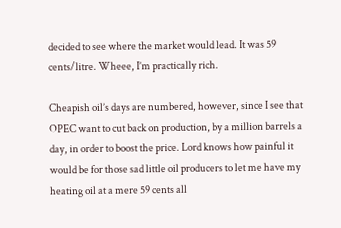decided to see where the market would lead. It was 59 cents/litre. Wheee, I’m practically rich.

Cheapish oil’s days are numbered, however, since I see that OPEC want to cut back on production, by a million barrels a day, in order to boost the price. Lord knows how painful it would be for those sad little oil producers to let me have my heating oil at a mere 59 cents all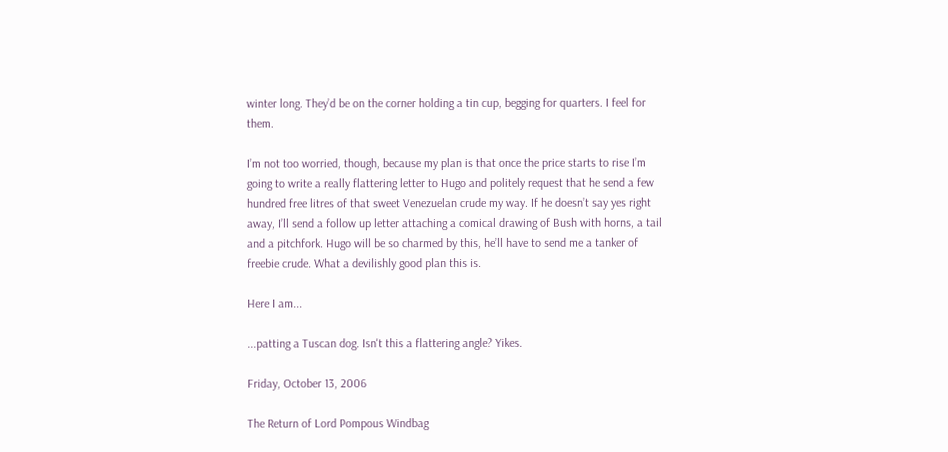winter long. They’d be on the corner holding a tin cup, begging for quarters. I feel for them.

I’m not too worried, though, because my plan is that once the price starts to rise I’m going to write a really flattering letter to Hugo and politely request that he send a few hundred free litres of that sweet Venezuelan crude my way. If he doesn’t say yes right away, I’ll send a follow up letter attaching a comical drawing of Bush with horns, a tail and a pitchfork. Hugo will be so charmed by this, he’ll have to send me a tanker of freebie crude. What a devilishly good plan this is.

Here I am...

...patting a Tuscan dog. Isn't this a flattering angle? Yikes.

Friday, October 13, 2006

The Return of Lord Pompous Windbag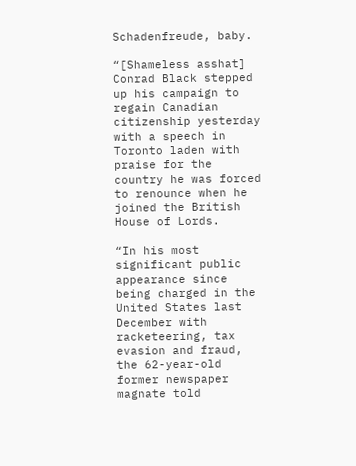Schadenfreude, baby.

“[Shameless asshat] Conrad Black stepped up his campaign to regain Canadian citizenship yesterday with a speech in Toronto laden with praise for the country he was forced to renounce when he joined the British House of Lords.

“In his most significant public appearance since being charged in the United States last December with racketeering, tax evasion and fraud, the 62-year-old former newspaper magnate told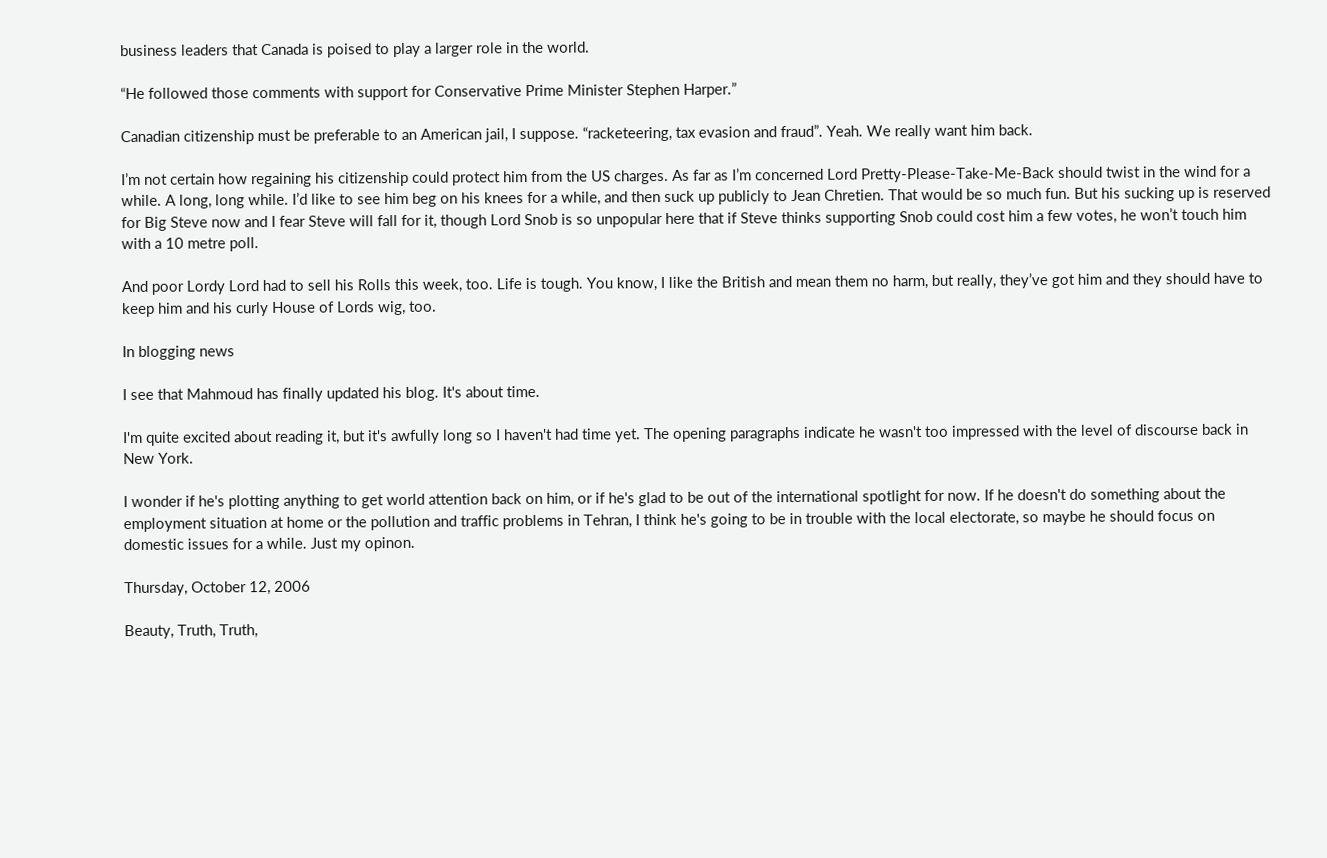business leaders that Canada is poised to play a larger role in the world.

“He followed those comments with support for Conservative Prime Minister Stephen Harper.”

Canadian citizenship must be preferable to an American jail, I suppose. “racketeering, tax evasion and fraud”. Yeah. We really want him back.

I’m not certain how regaining his citizenship could protect him from the US charges. As far as I’m concerned Lord Pretty-Please-Take-Me-Back should twist in the wind for a while. A long, long while. I’d like to see him beg on his knees for a while, and then suck up publicly to Jean Chretien. That would be so much fun. But his sucking up is reserved for Big Steve now and I fear Steve will fall for it, though Lord Snob is so unpopular here that if Steve thinks supporting Snob could cost him a few votes, he won’t touch him with a 10 metre poll.

And poor Lordy Lord had to sell his Rolls this week, too. Life is tough. You know, I like the British and mean them no harm, but really, they’ve got him and they should have to keep him and his curly House of Lords wig, too.

In blogging news

I see that Mahmoud has finally updated his blog. It's about time.

I'm quite excited about reading it, but it's awfully long so I haven't had time yet. The opening paragraphs indicate he wasn't too impressed with the level of discourse back in New York.

I wonder if he's plotting anything to get world attention back on him, or if he's glad to be out of the international spotlight for now. If he doesn't do something about the employment situation at home or the pollution and traffic problems in Tehran, I think he's going to be in trouble with the local electorate, so maybe he should focus on domestic issues for a while. Just my opinon.

Thursday, October 12, 2006

Beauty, Truth, Truth,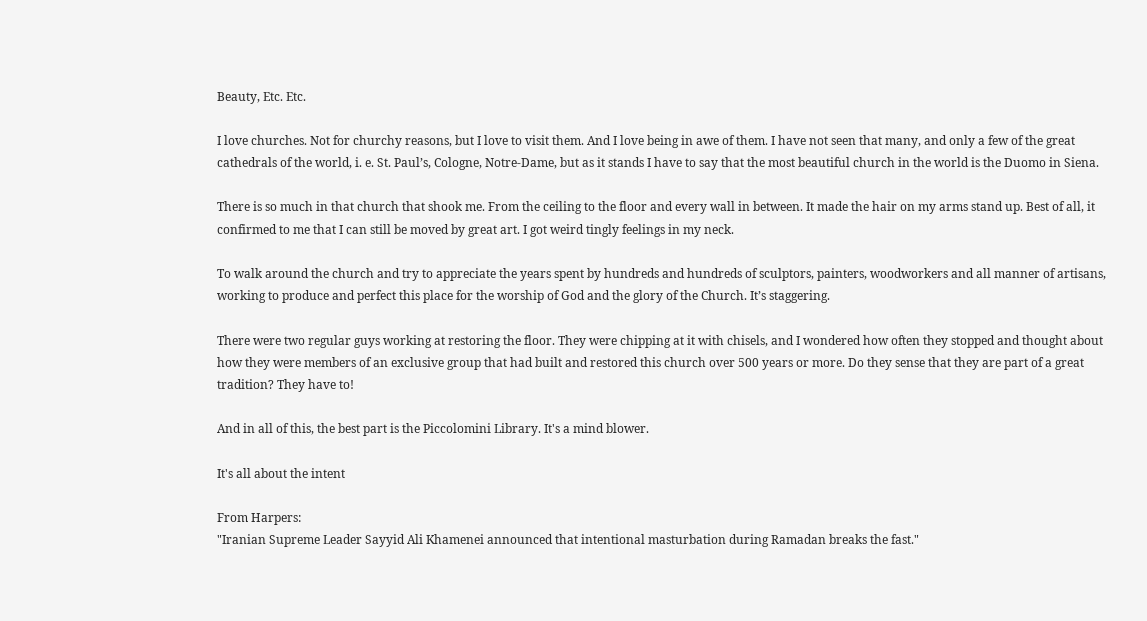Beauty, Etc. Etc.

I love churches. Not for churchy reasons, but I love to visit them. And I love being in awe of them. I have not seen that many, and only a few of the great cathedrals of the world, i. e. St. Paul’s, Cologne, Notre-Dame, but as it stands I have to say that the most beautiful church in the world is the Duomo in Siena.

There is so much in that church that shook me. From the ceiling to the floor and every wall in between. It made the hair on my arms stand up. Best of all, it confirmed to me that I can still be moved by great art. I got weird tingly feelings in my neck.

To walk around the church and try to appreciate the years spent by hundreds and hundreds of sculptors, painters, woodworkers and all manner of artisans, working to produce and perfect this place for the worship of God and the glory of the Church. It’s staggering.

There were two regular guys working at restoring the floor. They were chipping at it with chisels, and I wondered how often they stopped and thought about how they were members of an exclusive group that had built and restored this church over 500 years or more. Do they sense that they are part of a great tradition? They have to!

And in all of this, the best part is the Piccolomini Library. It's a mind blower.

It's all about the intent

From Harpers:
"Iranian Supreme Leader Sayyid Ali Khamenei announced that intentional masturbation during Ramadan breaks the fast."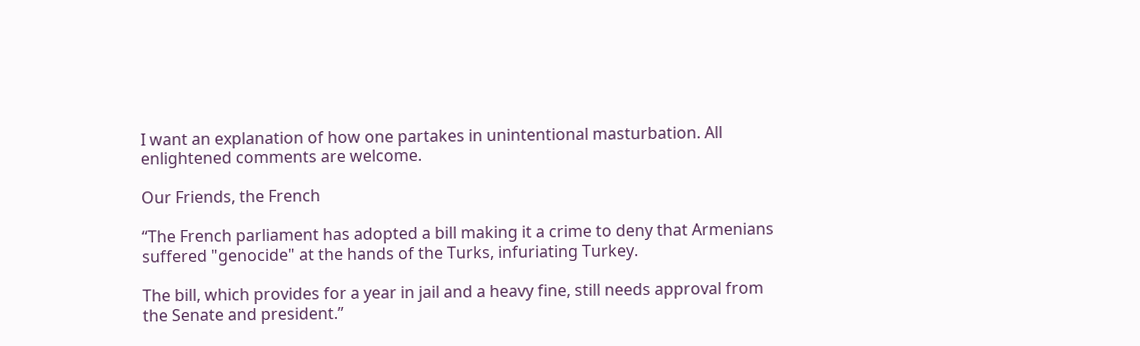I want an explanation of how one partakes in unintentional masturbation. All enlightened comments are welcome.

Our Friends, the French

“The French parliament has adopted a bill making it a crime to deny that Armenians suffered "genocide" at the hands of the Turks, infuriating Turkey.

The bill, which provides for a year in jail and a heavy fine, still needs approval from the Senate and president.”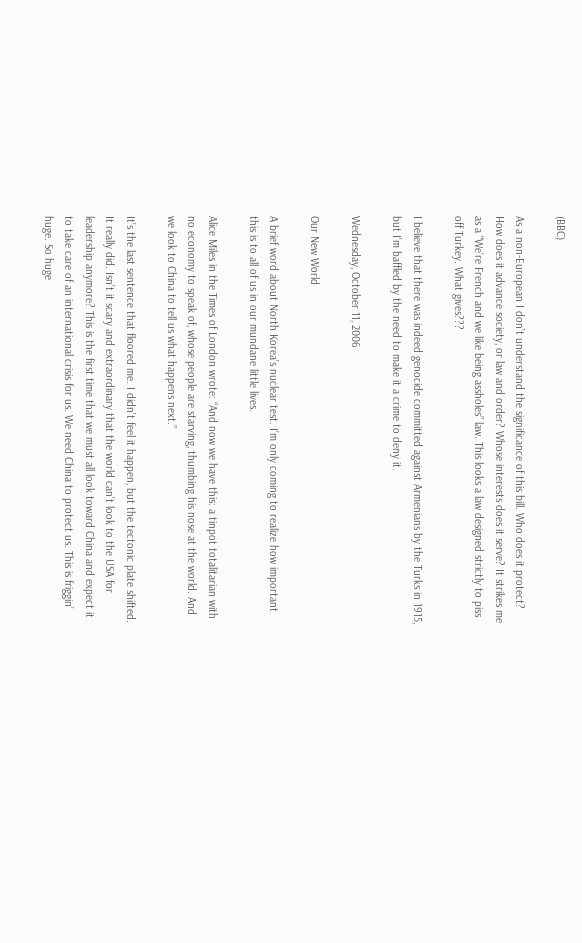(BBC)

As a non-European I don’t understand the significance of this bill. Who does it protect? How does it advance society, or law and order? Whose interests does it serve? It strikes me as a “We’re French and we like being assholes” law. This looks a law designed strictly to piss off Turkey. What gives???

I believe that there was indeed genocide committed against Armenians by the Turks in 1915, but I’m baffled by the need to make it a crime to deny it.

Wednesday, October 11, 2006

Our New World

A brief word about North Korea’s nuclear test. I’m only coming to realize how important this is to all of us in our mundane little lives.

Alice Miles in the Times of London wrote: “And now we have this: a tinpot totalitarian with no economy to speak of, whose people are starving, thumbing his nose at the world. And we look to China to tell us what happens next.”

It’s the last sentence that floored me. I didn’t feel it happen, but the tectonic plate shifted. It really did. Isn’t it scary and extraordinary that the world can’t look to the USA for leadership anymore? This is the first time that we must all look toward China and expect it to take care of an international crisis for us. We need China to protect us. This is friggin’ huge. So huge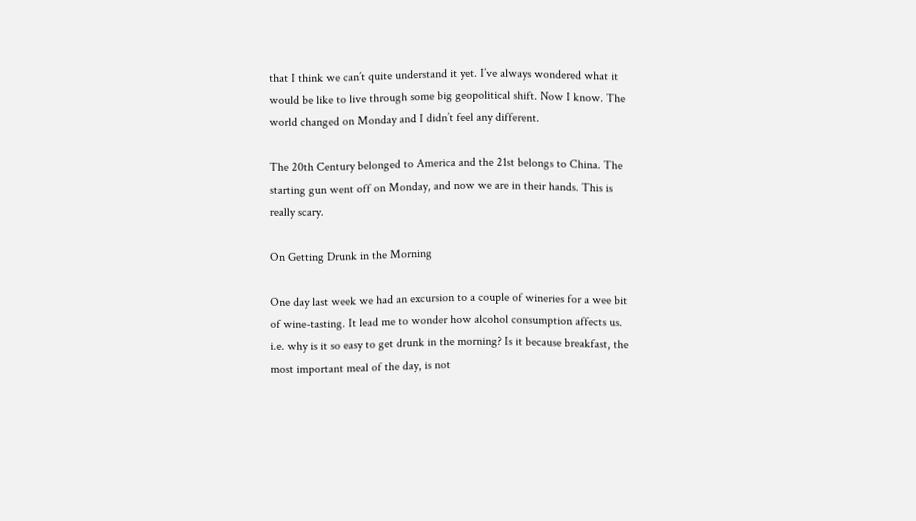that I think we can’t quite understand it yet. I’ve always wondered what it would be like to live through some big geopolitical shift. Now I know. The world changed on Monday and I didn’t feel any different.

The 20th Century belonged to America and the 21st belongs to China. The starting gun went off on Monday, and now we are in their hands. This is really scary.

On Getting Drunk in the Morning

One day last week we had an excursion to a couple of wineries for a wee bit of wine-tasting. It lead me to wonder how alcohol consumption affects us. i.e. why is it so easy to get drunk in the morning? Is it because breakfast, the most important meal of the day, is not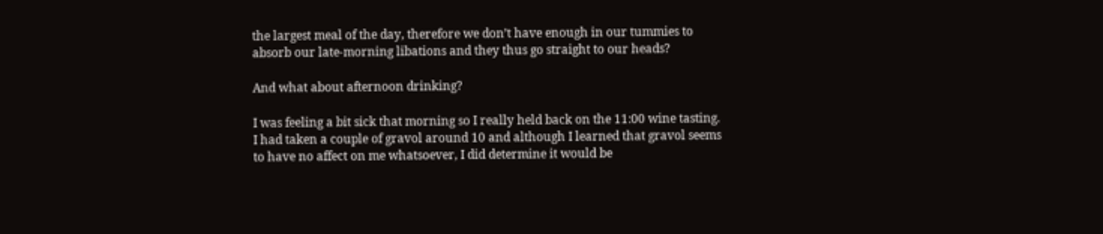the largest meal of the day, therefore we don’t have enough in our tummies to absorb our late-morning libations and they thus go straight to our heads?

And what about afternoon drinking?

I was feeling a bit sick that morning so I really held back on the 11:00 wine tasting. I had taken a couple of gravol around 10 and although I learned that gravol seems to have no affect on me whatsoever, I did determine it would be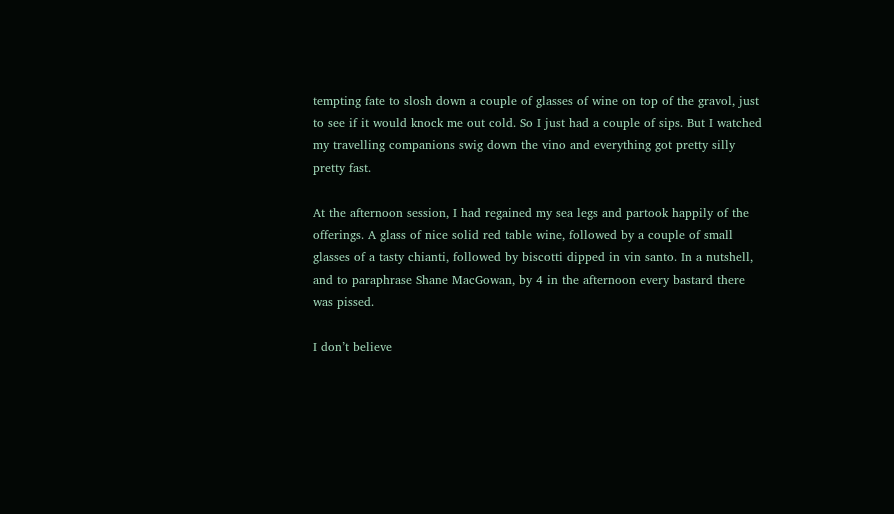tempting fate to slosh down a couple of glasses of wine on top of the gravol, just to see if it would knock me out cold. So I just had a couple of sips. But I watched my travelling companions swig down the vino and everything got pretty silly pretty fast.

At the afternoon session, I had regained my sea legs and partook happily of the offerings. A glass of nice solid red table wine, followed by a couple of small glasses of a tasty chianti, followed by biscotti dipped in vin santo. In a nutshell, and to paraphrase Shane MacGowan, by 4 in the afternoon every bastard there was pissed.

I don’t believe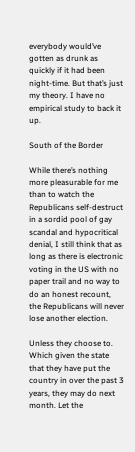everybody would’ve gotten as drunk as quickly if it had been night-time. But that’s just my theory. I have no empirical study to back it up.

South of the Border

While there’s nothing more pleasurable for me than to watch the Republicans self-destruct in a sordid pool of gay scandal and hypocritical denial, I still think that as long as there is electronic voting in the US with no paper trail and no way to do an honest recount, the Republicans will never lose another election.

Unless they choose to. Which given the state that they have put the country in over the past 3 years, they may do next month. Let the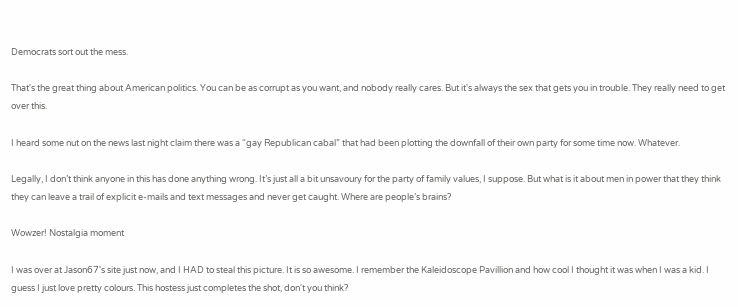Democrats sort out the mess.

That's the great thing about American politics. You can be as corrupt as you want, and nobody really cares. But it's always the sex that gets you in trouble. They really need to get over this.

I heard some nut on the news last night claim there was a “gay Republican cabal” that had been plotting the downfall of their own party for some time now. Whatever.

Legally, I don’t think anyone in this has done anything wrong. It’s just all a bit unsavoury for the party of family values, I suppose. But what is it about men in power that they think they can leave a trail of explicit e-mails and text messages and never get caught. Where are people’s brains?

Wowzer! Nostalgia moment

I was over at Jason67's site just now, and I HAD to steal this picture. It is so awesome. I remember the Kaleidoscope Pavillion and how cool I thought it was when I was a kid. I guess I just love pretty colours. This hostess just completes the shot, don't you think?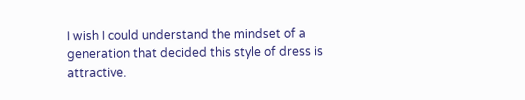I wish I could understand the mindset of a generation that decided this style of dress is attractive.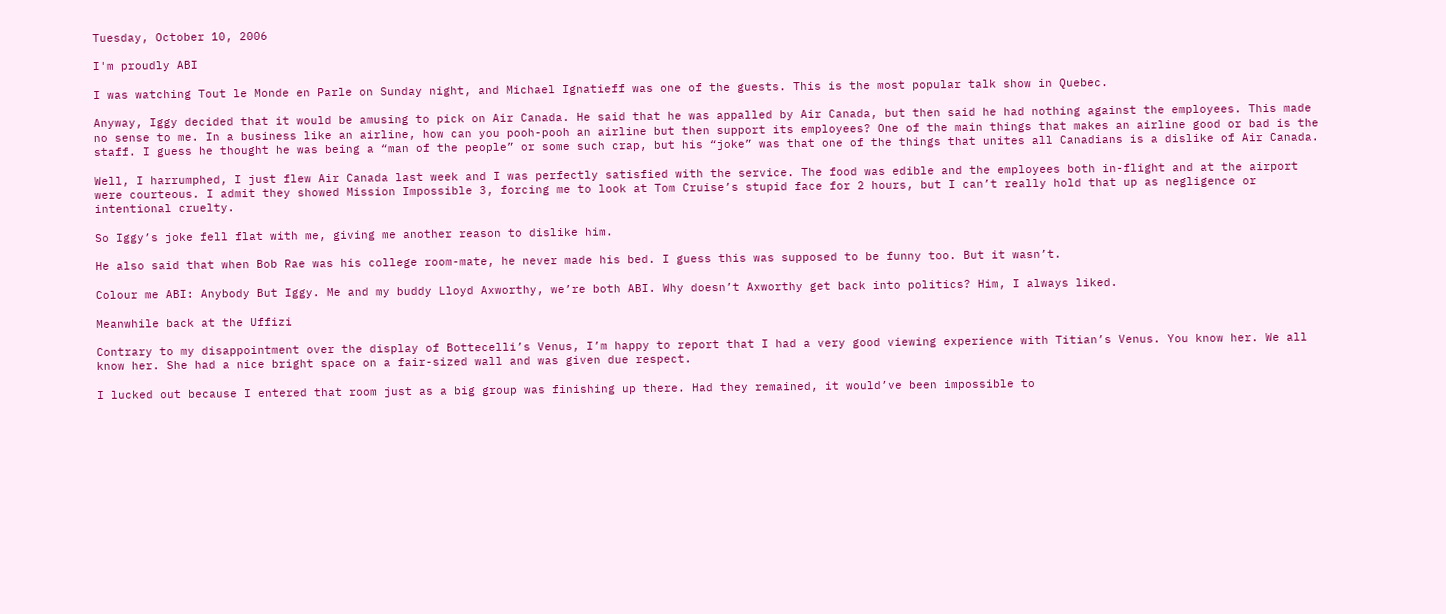Tuesday, October 10, 2006

I'm proudly ABI

I was watching Tout le Monde en Parle on Sunday night, and Michael Ignatieff was one of the guests. This is the most popular talk show in Quebec.

Anyway, Iggy decided that it would be amusing to pick on Air Canada. He said that he was appalled by Air Canada, but then said he had nothing against the employees. This made no sense to me. In a business like an airline, how can you pooh-pooh an airline but then support its employees? One of the main things that makes an airline good or bad is the staff. I guess he thought he was being a “man of the people” or some such crap, but his “joke” was that one of the things that unites all Canadians is a dislike of Air Canada.

Well, I harrumphed, I just flew Air Canada last week and I was perfectly satisfied with the service. The food was edible and the employees both in-flight and at the airport were courteous. I admit they showed Mission Impossible 3, forcing me to look at Tom Cruise’s stupid face for 2 hours, but I can’t really hold that up as negligence or intentional cruelty.

So Iggy’s joke fell flat with me, giving me another reason to dislike him.

He also said that when Bob Rae was his college room-mate, he never made his bed. I guess this was supposed to be funny too. But it wasn’t.

Colour me ABI: Anybody But Iggy. Me and my buddy Lloyd Axworthy, we’re both ABI. Why doesn’t Axworthy get back into politics? Him, I always liked.

Meanwhile back at the Uffizi

Contrary to my disappointment over the display of Bottecelli’s Venus, I’m happy to report that I had a very good viewing experience with Titian’s Venus. You know her. We all know her. She had a nice bright space on a fair-sized wall and was given due respect.

I lucked out because I entered that room just as a big group was finishing up there. Had they remained, it would’ve been impossible to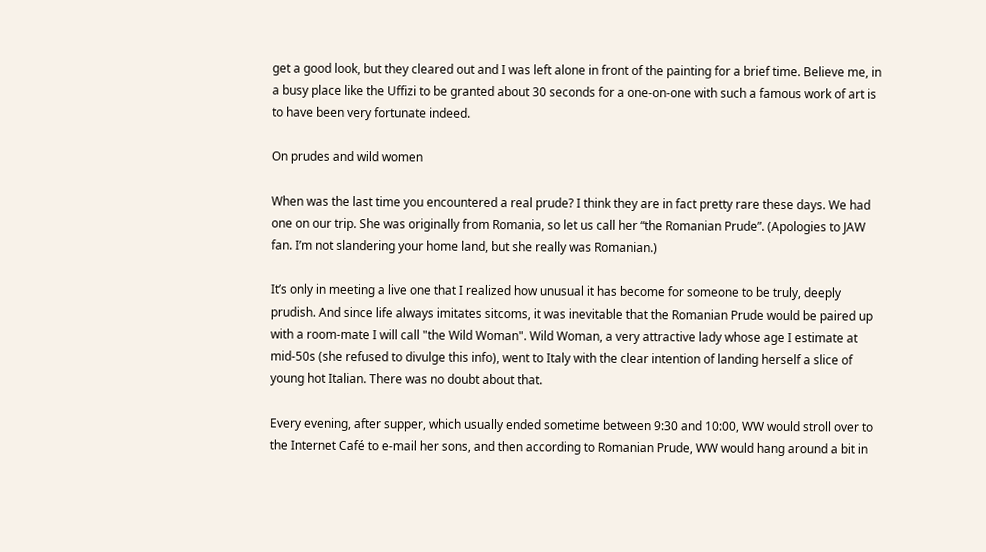get a good look, but they cleared out and I was left alone in front of the painting for a brief time. Believe me, in a busy place like the Uffizi to be granted about 30 seconds for a one-on-one with such a famous work of art is to have been very fortunate indeed.

On prudes and wild women

When was the last time you encountered a real prude? I think they are in fact pretty rare these days. We had one on our trip. She was originally from Romania, so let us call her “the Romanian Prude”. (Apologies to JAW fan. I’m not slandering your home land, but she really was Romanian.)

It’s only in meeting a live one that I realized how unusual it has become for someone to be truly, deeply prudish. And since life always imitates sitcoms, it was inevitable that the Romanian Prude would be paired up with a room-mate I will call "the Wild Woman". Wild Woman, a very attractive lady whose age I estimate at mid-50s (she refused to divulge this info), went to Italy with the clear intention of landing herself a slice of young hot Italian. There was no doubt about that.

Every evening, after supper, which usually ended sometime between 9:30 and 10:00, WW would stroll over to the Internet Café to e-mail her sons, and then according to Romanian Prude, WW would hang around a bit in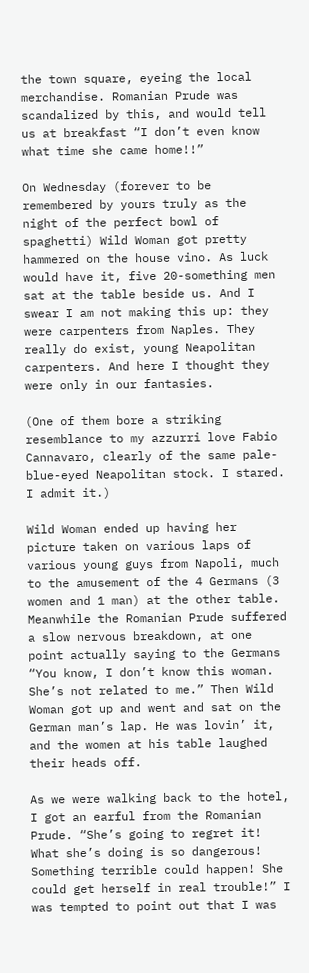the town square, eyeing the local merchandise. Romanian Prude was scandalized by this, and would tell us at breakfast “I don’t even know what time she came home!!”

On Wednesday (forever to be remembered by yours truly as the night of the perfect bowl of spaghetti) Wild Woman got pretty hammered on the house vino. As luck would have it, five 20-something men sat at the table beside us. And I swear I am not making this up: they were carpenters from Naples. They really do exist, young Neapolitan carpenters. And here I thought they were only in our fantasies.

(One of them bore a striking resemblance to my azzurri love Fabio Cannavaro, clearly of the same pale-blue-eyed Neapolitan stock. I stared. I admit it.)

Wild Woman ended up having her picture taken on various laps of various young guys from Napoli, much to the amusement of the 4 Germans (3 women and 1 man) at the other table. Meanwhile the Romanian Prude suffered a slow nervous breakdown, at one point actually saying to the Germans “You know, I don’t know this woman. She’s not related to me.” Then Wild Woman got up and went and sat on the German man’s lap. He was lovin’ it, and the women at his table laughed their heads off.

As we were walking back to the hotel, I got an earful from the Romanian Prude. “She’s going to regret it! What she’s doing is so dangerous! Something terrible could happen! She could get herself in real trouble!” I was tempted to point out that I was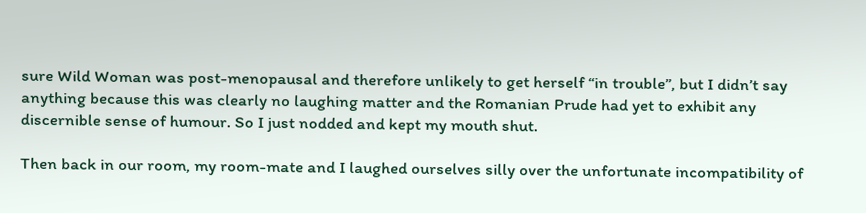sure Wild Woman was post-menopausal and therefore unlikely to get herself “in trouble”, but I didn’t say anything because this was clearly no laughing matter and the Romanian Prude had yet to exhibit any discernible sense of humour. So I just nodded and kept my mouth shut.

Then back in our room, my room-mate and I laughed ourselves silly over the unfortunate incompatibility of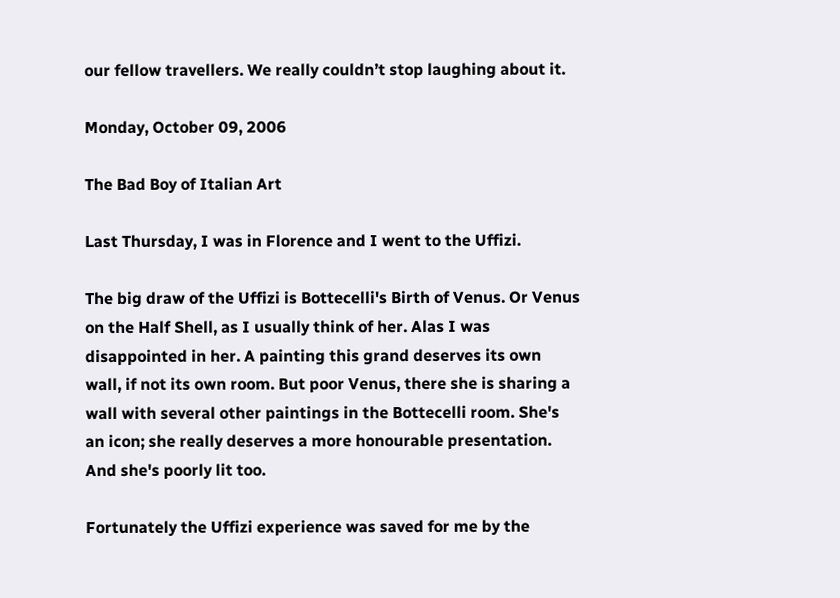our fellow travellers. We really couldn’t stop laughing about it.

Monday, October 09, 2006

The Bad Boy of Italian Art

Last Thursday, I was in Florence and I went to the Uffizi.

The big draw of the Uffizi is Bottecelli's Birth of Venus. Or Venus on the Half Shell, as I usually think of her. Alas I was disappointed in her. A painting this grand deserves its own wall, if not its own room. But poor Venus, there she is sharing a wall with several other paintings in the Bottecelli room. She's an icon; she really deserves a more honourable presentation. And she's poorly lit too.

Fortunately the Uffizi experience was saved for me by the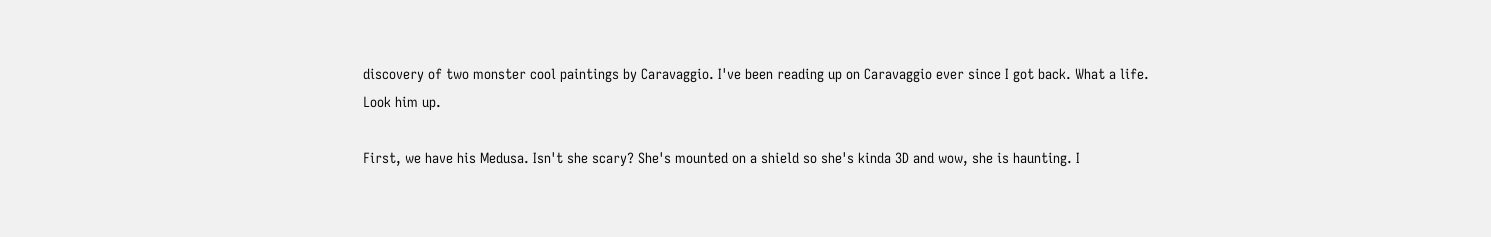discovery of two monster cool paintings by Caravaggio. I've been reading up on Caravaggio ever since I got back. What a life. Look him up.

First, we have his Medusa. Isn't she scary? She's mounted on a shield so she's kinda 3D and wow, she is haunting. I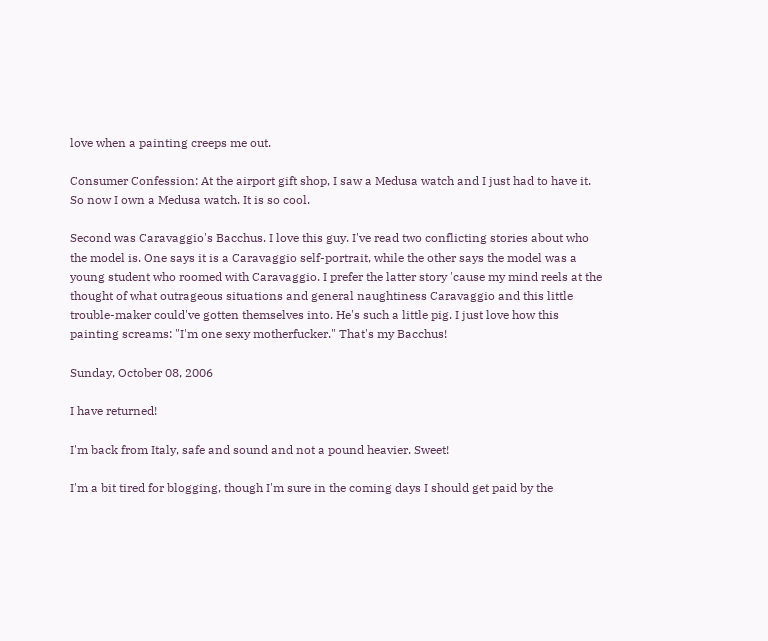love when a painting creeps me out.

Consumer Confession: At the airport gift shop, I saw a Medusa watch and I just had to have it. So now I own a Medusa watch. It is so cool.

Second was Caravaggio's Bacchus. I love this guy. I've read two conflicting stories about who the model is. One says it is a Caravaggio self-portrait, while the other says the model was a young student who roomed with Caravaggio. I prefer the latter story 'cause my mind reels at the thought of what outrageous situations and general naughtiness Caravaggio and this little trouble-maker could've gotten themselves into. He's such a little pig. I just love how this painting screams: "I'm one sexy motherfucker." That's my Bacchus!

Sunday, October 08, 2006

I have returned!

I'm back from Italy, safe and sound and not a pound heavier. Sweet!

I'm a bit tired for blogging, though I'm sure in the coming days I should get paid by the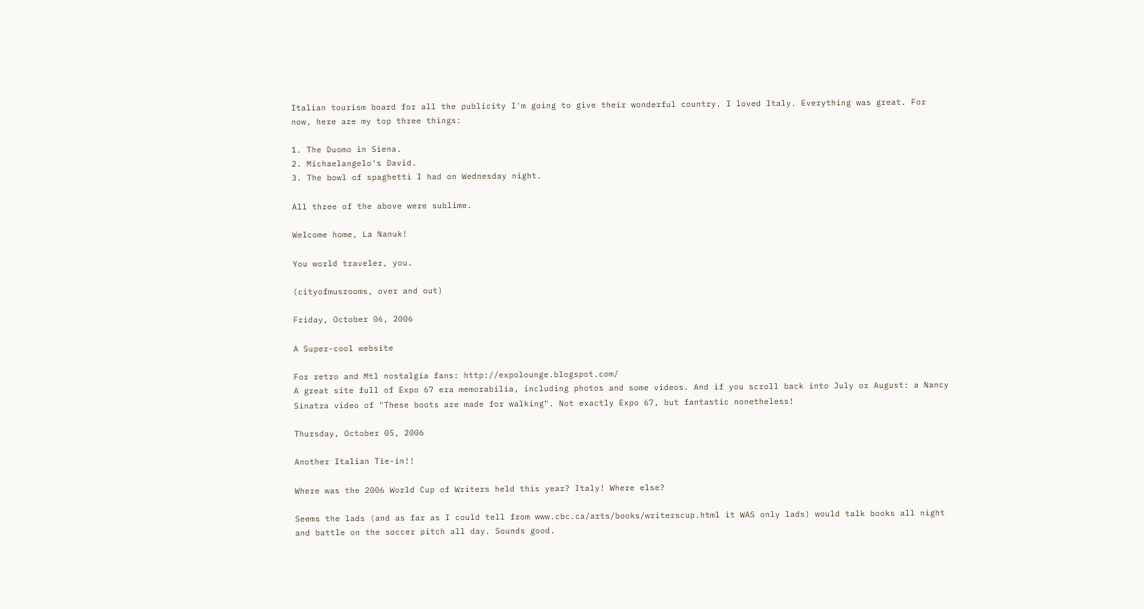Italian tourism board for all the publicity I'm going to give their wonderful country. I loved Italy. Everything was great. For now, here are my top three things:

1. The Duomo in Siena.
2. Michaelangelo's David.
3. The bowl of spaghetti I had on Wednesday night.

All three of the above were sublime.

Welcome home, La Nanuk!

You world traveler, you.

(cityofmusrooms, over and out)

Friday, October 06, 2006

A Super-cool website

For retro and Mtl nostalgia fans: http://expolounge.blogspot.com/
A great site full of Expo 67 era memorabilia, including photos and some videos. And if you scroll back into July or August: a Nancy Sinatra video of "These boots are made for walking". Not exactly Expo 67, but fantastic nonetheless!

Thursday, October 05, 2006

Another Italian Tie-in!!

Where was the 2006 World Cup of Writers held this year? Italy! Where else?

Seems the lads (and as far as I could tell from www.cbc.ca/arts/books/writerscup.html it WAS only lads) would talk books all night and battle on the soccer pitch all day. Sounds good.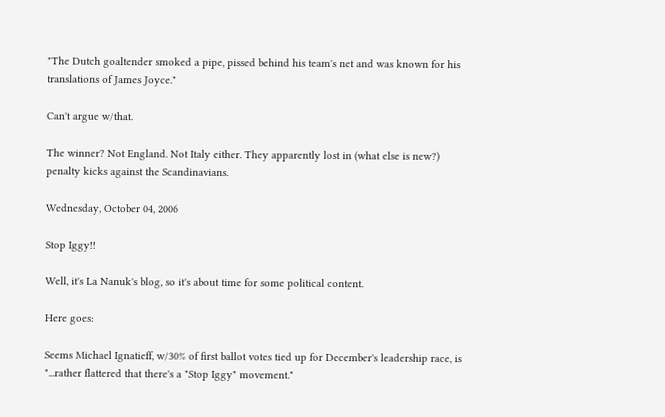"The Dutch goaltender smoked a pipe, pissed behind his team's net and was known for his translations of James Joyce."

Can't argue w/that.

The winner? Not England. Not Italy either. They apparently lost in (what else is new?) penalty kicks against the Scandinavians.

Wednesday, October 04, 2006

Stop Iggy!!

Well, it's La Nanuk's blog, so it's about time for some political content.

Here goes:

Seems Michael Ignatieff, w/30% of first ballot votes tied up for December's leadership race, is "...rather flattered that there's a "Stop Iggy" movement."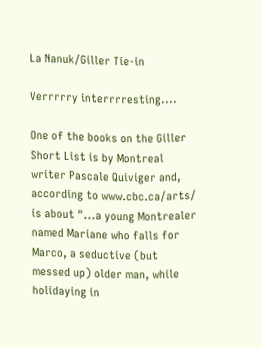La Nanuk/Giller Tie-in

Verrrrry interrrresting....

One of the books on the Giller Short List is by Montreal writer Pascale Quiviger and, according to www.cbc.ca/arts/ is about "...a young Montrealer named Mariane who falls for Marco, a seductive (but messed up) older man, while holidaying in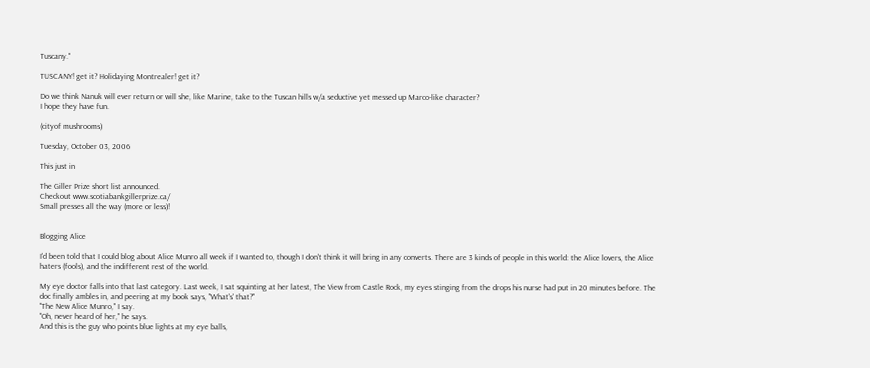Tuscany."

TUSCANY! get it? Holidaying Montrealer! get it?

Do we think Nanuk will ever return or will she, like Marine, take to the Tuscan hills w/a seductive yet messed up Marco-like character?
I hope they have fun.

(cityof mushrooms)

Tuesday, October 03, 2006

This just in

The Giller Prize short list announced.
Checkout www.scotiabankgillerprize.ca/
Small presses all the way (more or less)!


Blogging Alice

I'd been told that I could blog about Alice Munro all week if I wanted to, though I don't think it will bring in any converts. There are 3 kinds of people in this world: the Alice lovers, the Alice haters (fools), and the indifferent rest of the world.

My eye doctor falls into that last category. Last week, I sat squinting at her latest, The View from Castle Rock, my eyes stinging from the drops his nurse had put in 20 minutes before. The doc finally ambles in, and peering at my book says, "What's' that?"
"The New Alice Munro," I say.
"Oh, never heard of her," he says.
And this is the guy who points blue lights at my eye balls,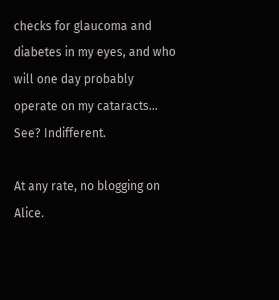checks for glaucoma and diabetes in my eyes, and who will one day probably operate on my cataracts...
See? Indifferent.

At any rate, no blogging on Alice.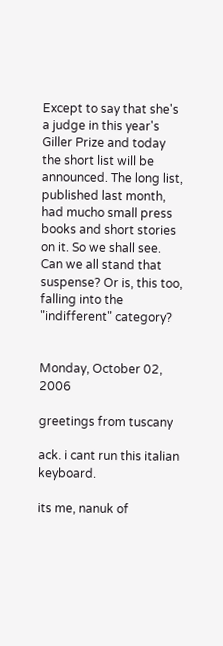Except to say that she's a judge in this year's Giller Prize and today the short list will be announced. The long list, published last month, had mucho small press books and short stories on it. So we shall see.
Can we all stand that suspense? Or is, this too, falling into the "indifferent" category?


Monday, October 02, 2006

greetings from tuscany

ack. i cant run this italian keyboard.

its me, nanuk of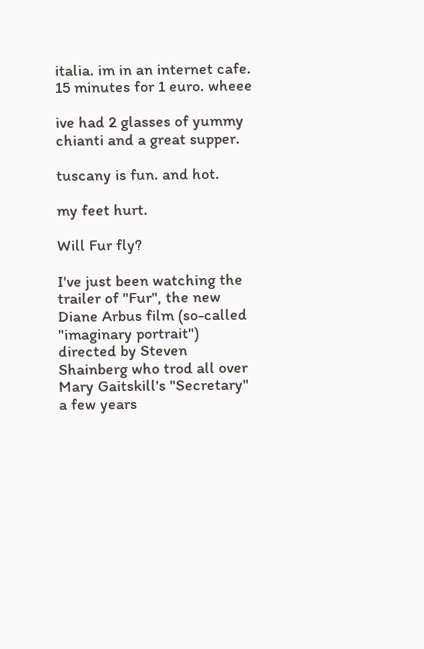italia. im in an internet cafe. 15 minutes for 1 euro. wheee

ive had 2 glasses of yummy chianti and a great supper.

tuscany is fun. and hot.

my feet hurt.

Will Fur fly?

I've just been watching the trailer of "Fur", the new Diane Arbus film (so-called "imaginary portrait") directed by Steven Shainberg who trod all over Mary Gaitskill's "Secretary" a few years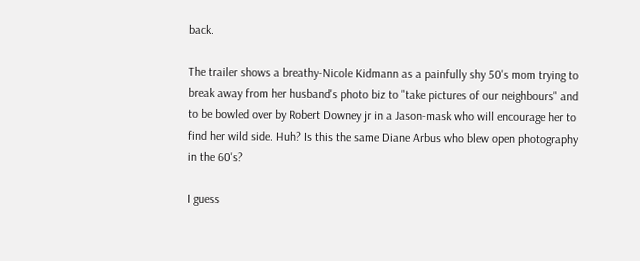back.

The trailer shows a breathy-Nicole Kidmann as a painfully shy 50's mom trying to break away from her husband's photo biz to "take pictures of our neighbours" and to be bowled over by Robert Downey jr in a Jason-mask who will encourage her to find her wild side. Huh? Is this the same Diane Arbus who blew open photography in the 60's?

I guess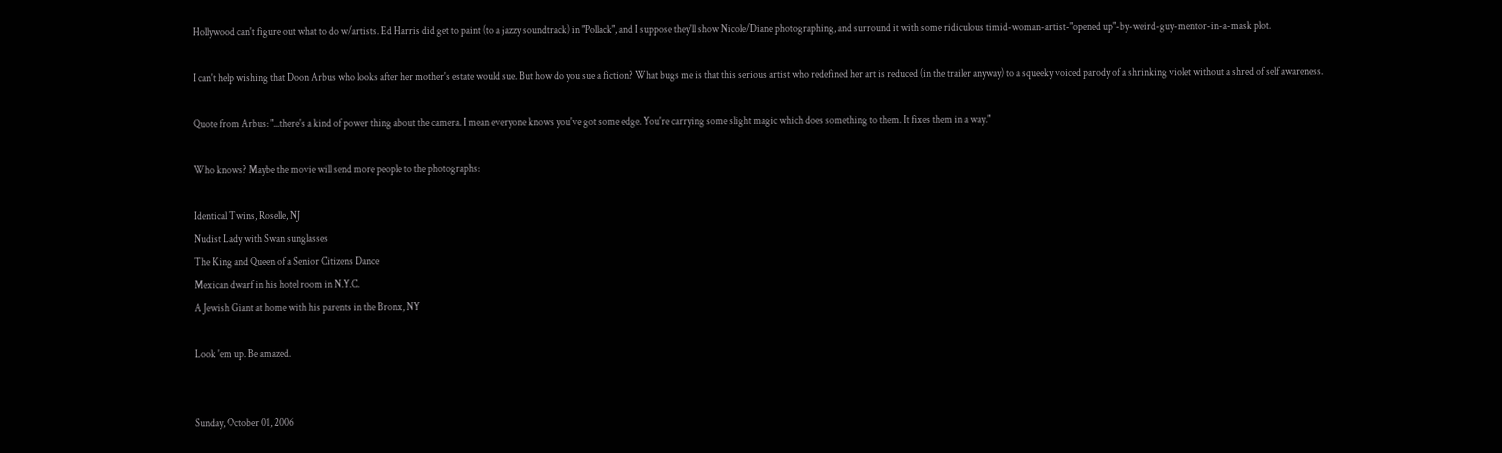Hollywood can't figure out what to do w/artists. Ed Harris did get to paint (to a jazzy soundtrack) in "Pollack", and I suppose they'll show Nicole/Diane photographing, and surround it with some ridiculous timid-woman-artist-"opened up"-by-weird-guy-mentor-in-a-mask plot.

I can't help wishing that Doon Arbus who looks after her mother's estate would sue. But how do you sue a fiction? What bugs me is that this serious artist who redefined her art is reduced (in the trailer anyway) to a squeeky voiced parody of a shrinking violet without a shred of self awareness.

Quote from Arbus: "...there's a kind of power thing about the camera. I mean everyone knows you've got some edge. You're carrying some slight magic which does something to them. It fixes them in a way."

Who knows? Maybe the movie will send more people to the photographs:

Identical Twins, Roselle, NJ
Nudist Lady with Swan sunglasses
The King and Queen of a Senior Citizens Dance
Mexican dwarf in his hotel room in N.Y.C.
A Jewish Giant at home with his parents in the Bronx, NY

Look 'em up. Be amazed.


Sunday, October 01, 2006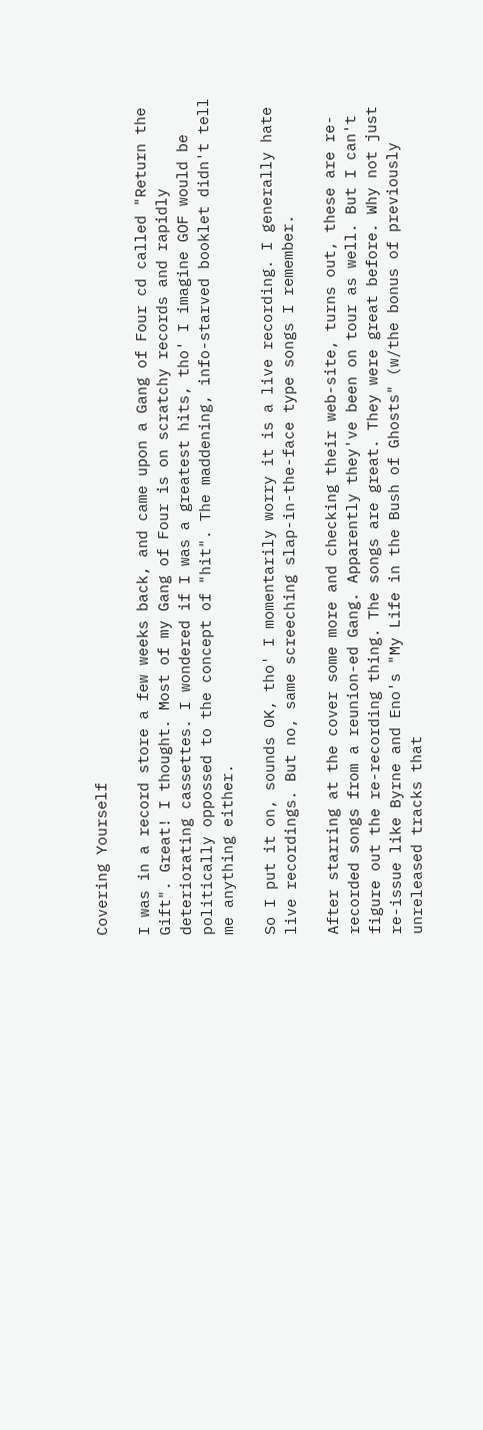Covering Yourself

I was in a record store a few weeks back, and came upon a Gang of Four cd called "Return the Gift". Great! I thought. Most of my Gang of Four is on scratchy records and rapidly deteriorating cassettes. I wondered if I was a greatest hits, tho' I imagine GOF would be politically oppossed to the concept of "hit". The maddening, info-starved booklet didn't tell me anything either.

So I put it on, sounds OK, tho' I momentarily worry it is a live recording. I generally hate live recordings. But no, same screeching slap-in-the-face type songs I remember.

After starring at the cover some more and checking their web-site, turns out, these are re-recorded songs from a reunion-ed Gang. Apparently they've been on tour as well. But I can't figure out the re-recording thing. The songs are great. They were great before. Why not just re-issue like Byrne and Eno's "My Life in the Bush of Ghosts" (w/the bonus of previously unreleased tracks that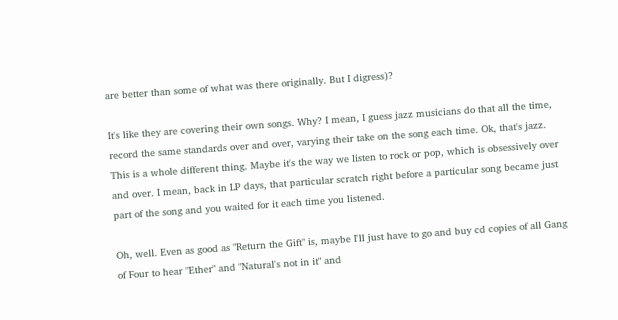are better than some of what was there originally. But I digress)?

It's like they are covering their own songs. Why? I mean, I guess jazz musicians do that all the time, record the same standards over and over, varying their take on the song each time. Ok, that's jazz. This is a whole different thing. Maybe it's the way we listen to rock or pop, which is obsessively over and over. I mean, back in LP days, that particular scratch right before a particular song became just part of the song and you waited for it each time you listened.

Oh, well. Even as good as "Return the Gift" is, maybe I'll just have to go and buy cd copies of all Gang of Four to hear "Ether" and "Natural's not in it" and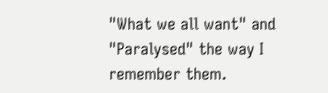"What we all want" and "Paralysed" the way I remember them.